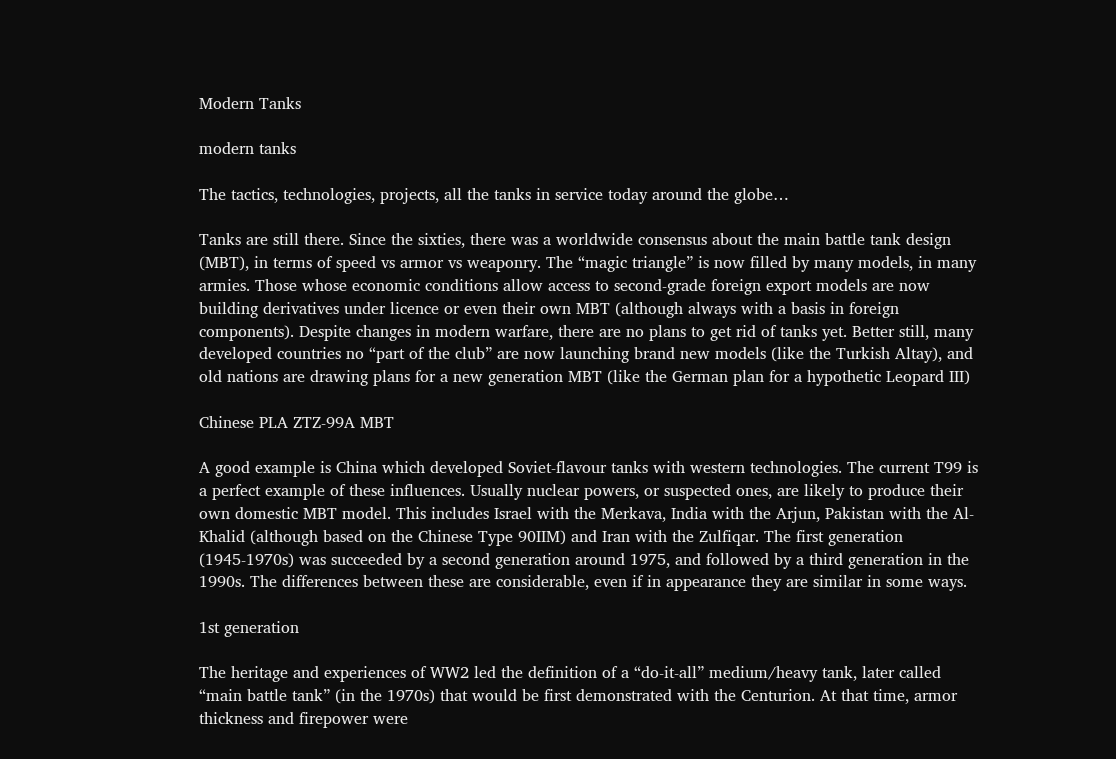Modern Tanks

modern tanks

The tactics, technologies, projects, all the tanks in service today around the globe…

Tanks are still there. Since the sixties, there was a worldwide consensus about the main battle tank design (MBT), in terms of speed vs armor vs weaponry. The “magic triangle” is now filled by many models, in many armies. Those whose economic conditions allow access to second-grade foreign export models are now building derivatives under licence or even their own MBT (although always with a basis in foreign components). Despite changes in modern warfare, there are no plans to get rid of tanks yet. Better still, many developed countries no “part of the club” are now launching brand new models (like the Turkish Altay), and old nations are drawing plans for a new generation MBT (like the German plan for a hypothetic Leopard III)

Chinese PLA ZTZ-99A MBT

A good example is China which developed Soviet-flavour tanks with western technologies. The current T99 is a perfect example of these influences. Usually nuclear powers, or suspected ones, are likely to produce their own domestic MBT model. This includes Israel with the Merkava, India with the Arjun, Pakistan with the Al-Khalid (although based on the Chinese Type 90IIM) and Iran with the Zulfiqar. The first generation (1945-1970s) was succeeded by a second generation around 1975, and followed by a third generation in the 1990s. The differences between these are considerable, even if in appearance they are similar in some ways.

1st generation

The heritage and experiences of WW2 led the definition of a “do-it-all” medium/heavy tank, later called “main battle tank” (in the 1970s) that would be first demonstrated with the Centurion. At that time, armor thickness and firepower were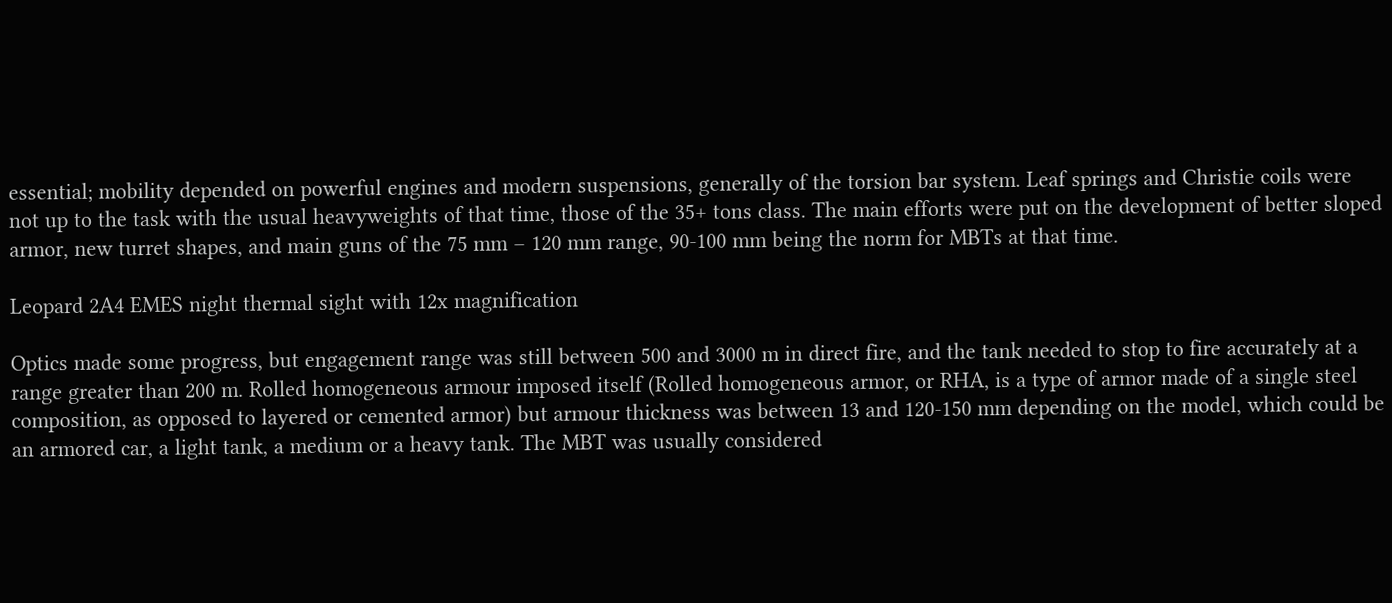essential; mobility depended on powerful engines and modern suspensions, generally of the torsion bar system. Leaf springs and Christie coils were not up to the task with the usual heavyweights of that time, those of the 35+ tons class. The main efforts were put on the development of better sloped armor, new turret shapes, and main guns of the 75 mm – 120 mm range, 90-100 mm being the norm for MBTs at that time.

Leopard 2A4 EMES night thermal sight with 12x magnification

Optics made some progress, but engagement range was still between 500 and 3000 m in direct fire, and the tank needed to stop to fire accurately at a range greater than 200 m. Rolled homogeneous armour imposed itself (Rolled homogeneous armor, or RHA, is a type of armor made of a single steel composition, as opposed to layered or cemented armor) but armour thickness was between 13 and 120-150 mm depending on the model, which could be an armored car, a light tank, a medium or a heavy tank. The MBT was usually considered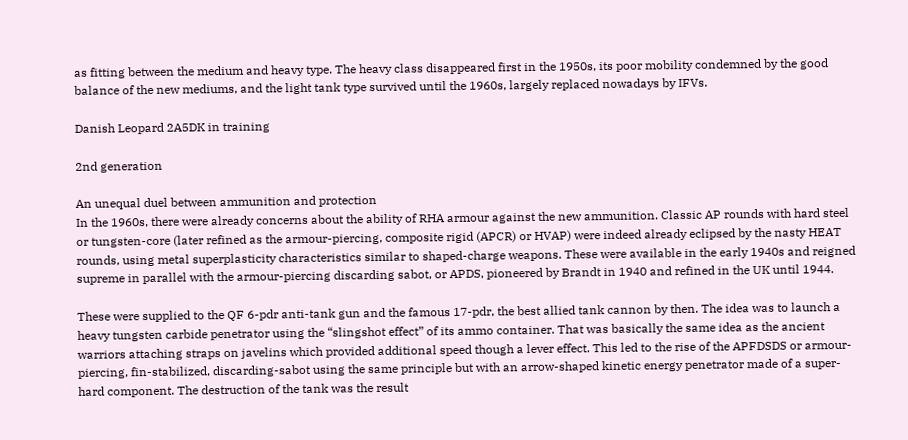as fitting between the medium and heavy type. The heavy class disappeared first in the 1950s, its poor mobility condemned by the good balance of the new mediums, and the light tank type survived until the 1960s, largely replaced nowadays by IFVs.

Danish Leopard 2A5DK in training

2nd generation

An unequal duel between ammunition and protection
In the 1960s, there were already concerns about the ability of RHA armour against the new ammunition. Classic AP rounds with hard steel or tungsten-core (later refined as the armour-piercing, composite rigid (APCR) or HVAP) were indeed already eclipsed by the nasty HEAT rounds, using metal superplasticity characteristics similar to shaped-charge weapons. These were available in the early 1940s and reigned supreme in parallel with the armour-piercing discarding sabot, or APDS, pioneered by Brandt in 1940 and refined in the UK until 1944.

These were supplied to the QF 6-pdr anti-tank gun and the famous 17-pdr, the best allied tank cannon by then. The idea was to launch a heavy tungsten carbide penetrator using the “slingshot effect” of its ammo container. That was basically the same idea as the ancient warriors attaching straps on javelins which provided additional speed though a lever effect. This led to the rise of the APFDSDS or armour-piercing, fin-stabilized, discarding-sabot using the same principle but with an arrow-shaped kinetic energy penetrator made of a super-hard component. The destruction of the tank was the result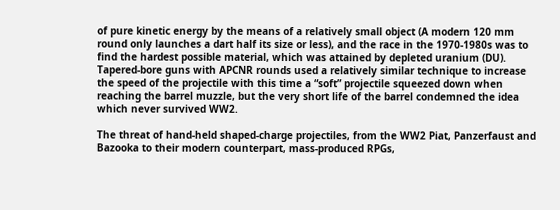of pure kinetic energy by the means of a relatively small object (A modern 120 mm round only launches a dart half its size or less), and the race in the 1970-1980s was to find the hardest possible material, which was attained by depleted uranium (DU).
Tapered-bore guns with APCNR rounds used a relatively similar technique to increase the speed of the projectile with this time a “soft” projectile squeezed down when reaching the barrel muzzle, but the very short life of the barrel condemned the idea which never survived WW2.

The threat of hand-held shaped-charge projectiles, from the WW2 Piat, Panzerfaust and Bazooka to their modern counterpart, mass-produced RPGs,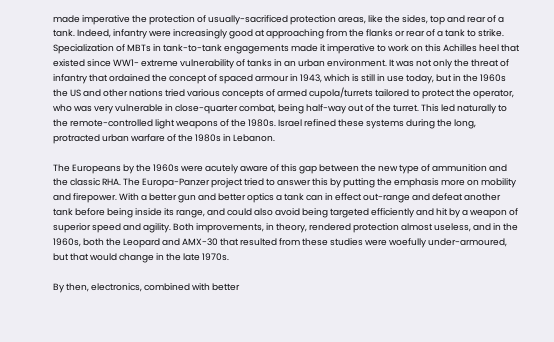made imperative the protection of usually-sacrificed protection areas, like the sides, top and rear of a tank. Indeed, infantry were increasingly good at approaching from the flanks or rear of a tank to strike. Specialization of MBTs in tank-to-tank engagements made it imperative to work on this Achilles heel that existed since WW1- extreme vulnerability of tanks in an urban environment. It was not only the threat of infantry that ordained the concept of spaced armour in 1943, which is still in use today, but in the 1960s the US and other nations tried various concepts of armed cupola/turrets tailored to protect the operator, who was very vulnerable in close-quarter combat, being half-way out of the turret. This led naturally to the remote-controlled light weapons of the 1980s. Israel refined these systems during the long, protracted urban warfare of the 1980s in Lebanon.

The Europeans by the 1960s were acutely aware of this gap between the new type of ammunition and the classic RHA. The Europa-Panzer project tried to answer this by putting the emphasis more on mobility and firepower. With a better gun and better optics a tank can in effect out-range and defeat another tank before being inside its range, and could also avoid being targeted efficiently and hit by a weapon of superior speed and agility. Both improvements, in theory, rendered protection almost useless, and in the 1960s, both the Leopard and AMX-30 that resulted from these studies were woefully under-armoured, but that would change in the late 1970s.

By then, electronics, combined with better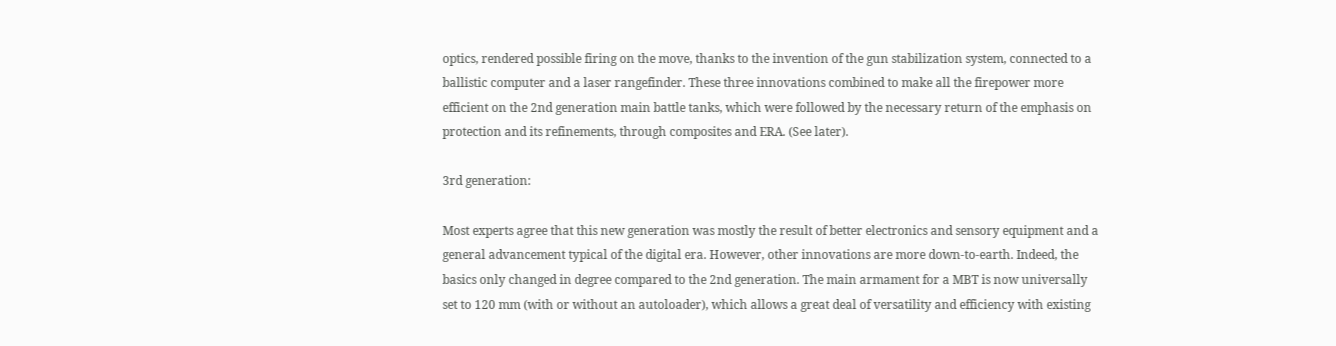optics, rendered possible firing on the move, thanks to the invention of the gun stabilization system, connected to a ballistic computer and a laser rangefinder. These three innovations combined to make all the firepower more efficient on the 2nd generation main battle tanks, which were followed by the necessary return of the emphasis on protection and its refinements, through composites and ERA. (See later).

3rd generation:

Most experts agree that this new generation was mostly the result of better electronics and sensory equipment and a general advancement typical of the digital era. However, other innovations are more down-to-earth. Indeed, the basics only changed in degree compared to the 2nd generation. The main armament for a MBT is now universally set to 120 mm (with or without an autoloader), which allows a great deal of versatility and efficiency with existing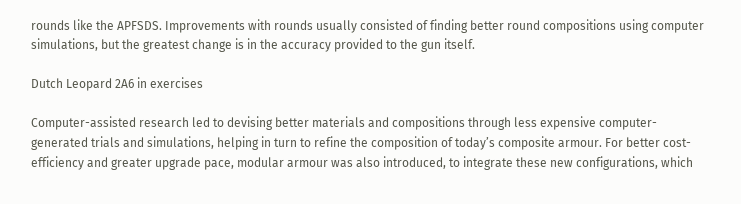rounds like the APFSDS. Improvements with rounds usually consisted of finding better round compositions using computer simulations, but the greatest change is in the accuracy provided to the gun itself.

Dutch Leopard 2A6 in exercises

Computer-assisted research led to devising better materials and compositions through less expensive computer-generated trials and simulations, helping in turn to refine the composition of today’s composite armour. For better cost-efficiency and greater upgrade pace, modular armour was also introduced, to integrate these new configurations, which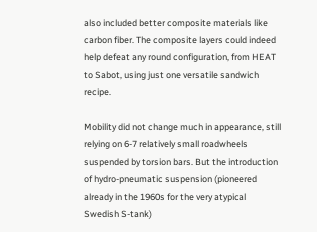also included better composite materials like carbon fiber. The composite layers could indeed help defeat any round configuration, from HEAT to Sabot, using just one versatile sandwich recipe.

Mobility did not change much in appearance, still relying on 6-7 relatively small roadwheels suspended by torsion bars. But the introduction of hydro-pneumatic suspension (pioneered already in the 1960s for the very atypical Swedish S-tank)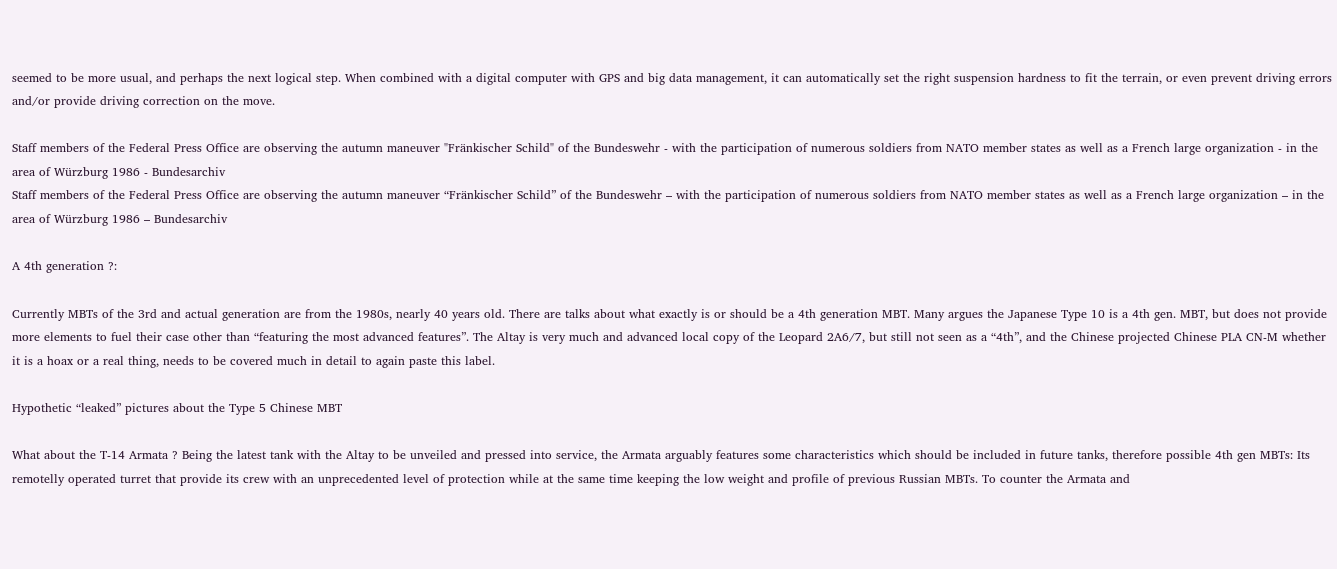seemed to be more usual, and perhaps the next logical step. When combined with a digital computer with GPS and big data management, it can automatically set the right suspension hardness to fit the terrain, or even prevent driving errors and/or provide driving correction on the move.

Staff members of the Federal Press Office are observing the autumn maneuver "Fränkischer Schild" of the Bundeswehr - with the participation of numerous soldiers from NATO member states as well as a French large organization - in the area of Würzburg 1986 - Bundesarchiv
Staff members of the Federal Press Office are observing the autumn maneuver “Fränkischer Schild” of the Bundeswehr – with the participation of numerous soldiers from NATO member states as well as a French large organization – in the area of Würzburg 1986 – Bundesarchiv

A 4th generation ?:

Currently MBTs of the 3rd and actual generation are from the 1980s, nearly 40 years old. There are talks about what exactly is or should be a 4th generation MBT. Many argues the Japanese Type 10 is a 4th gen. MBT, but does not provide more elements to fuel their case other than “featuring the most advanced features”. The Altay is very much and advanced local copy of the Leopard 2A6/7, but still not seen as a “4th”, and the Chinese projected Chinese PLA CN-M whether it is a hoax or a real thing, needs to be covered much in detail to again paste this label.

Hypothetic “leaked” pictures about the Type 5 Chinese MBT

What about the T-14 Armata ? Being the latest tank with the Altay to be unveiled and pressed into service, the Armata arguably features some characteristics which should be included in future tanks, therefore possible 4th gen MBTs: Its remotelly operated turret that provide its crew with an unprecedented level of protection while at the same time keeping the low weight and profile of previous Russian MBTs. To counter the Armata and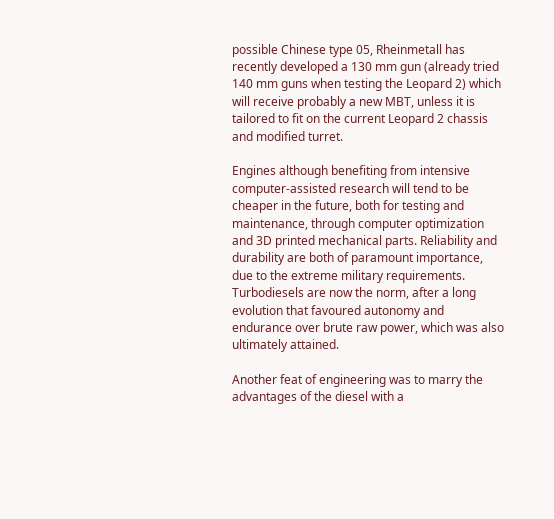possible Chinese type 05, Rheinmetall has recently developed a 130 mm gun (already tried 140 mm guns when testing the Leopard 2) which will receive probably a new MBT, unless it is tailored to fit on the current Leopard 2 chassis and modified turret.

Engines although benefiting from intensive computer-assisted research will tend to be cheaper in the future, both for testing and maintenance, through computer optimization and 3D printed mechanical parts. Reliability and durability are both of paramount importance, due to the extreme military requirements. Turbodiesels are now the norm, after a long evolution that favoured autonomy and endurance over brute raw power, which was also ultimately attained.

Another feat of engineering was to marry the advantages of the diesel with a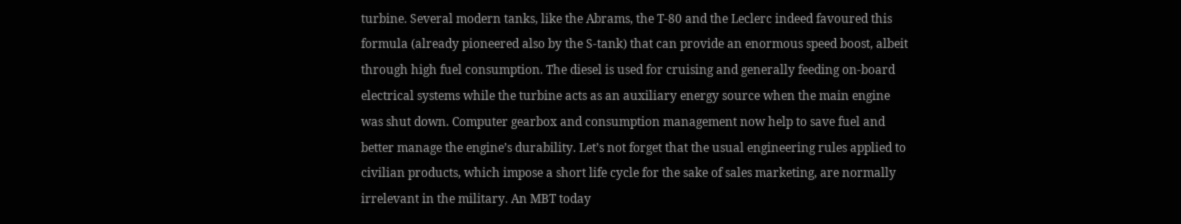turbine. Several modern tanks, like the Abrams, the T-80 and the Leclerc indeed favoured this formula (already pioneered also by the S-tank) that can provide an enormous speed boost, albeit through high fuel consumption. The diesel is used for cruising and generally feeding on-board electrical systems while the turbine acts as an auxiliary energy source when the main engine was shut down. Computer gearbox and consumption management now help to save fuel and better manage the engine’s durability. Let’s not forget that the usual engineering rules applied to civilian products, which impose a short life cycle for the sake of sales marketing, are normally irrelevant in the military. An MBT today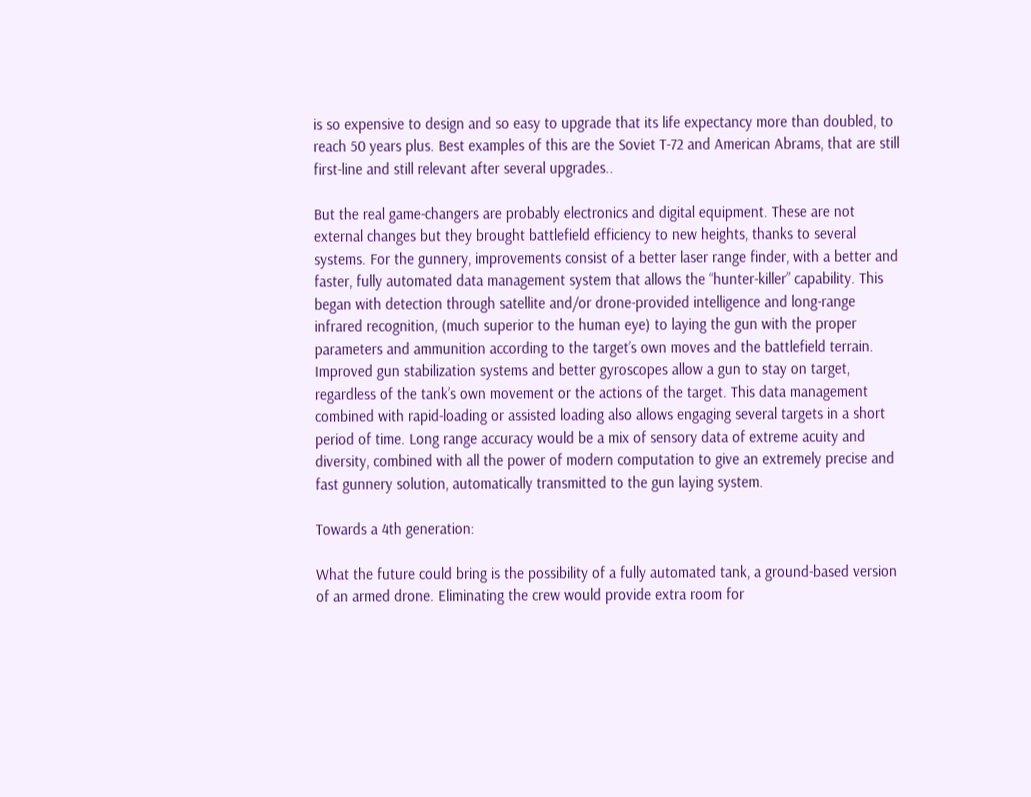is so expensive to design and so easy to upgrade that its life expectancy more than doubled, to reach 50 years plus. Best examples of this are the Soviet T-72 and American Abrams, that are still first-line and still relevant after several upgrades..

But the real game-changers are probably electronics and digital equipment. These are not external changes but they brought battlefield efficiency to new heights, thanks to several systems. For the gunnery, improvements consist of a better laser range finder, with a better and faster, fully automated data management system that allows the “hunter-killer” capability. This began with detection through satellite and/or drone-provided intelligence and long-range infrared recognition, (much superior to the human eye) to laying the gun with the proper parameters and ammunition according to the target’s own moves and the battlefield terrain. Improved gun stabilization systems and better gyroscopes allow a gun to stay on target, regardless of the tank’s own movement or the actions of the target. This data management combined with rapid-loading or assisted loading also allows engaging several targets in a short period of time. Long range accuracy would be a mix of sensory data of extreme acuity and diversity, combined with all the power of modern computation to give an extremely precise and fast gunnery solution, automatically transmitted to the gun laying system.

Towards a 4th generation:

What the future could bring is the possibility of a fully automated tank, a ground-based version of an armed drone. Eliminating the crew would provide extra room for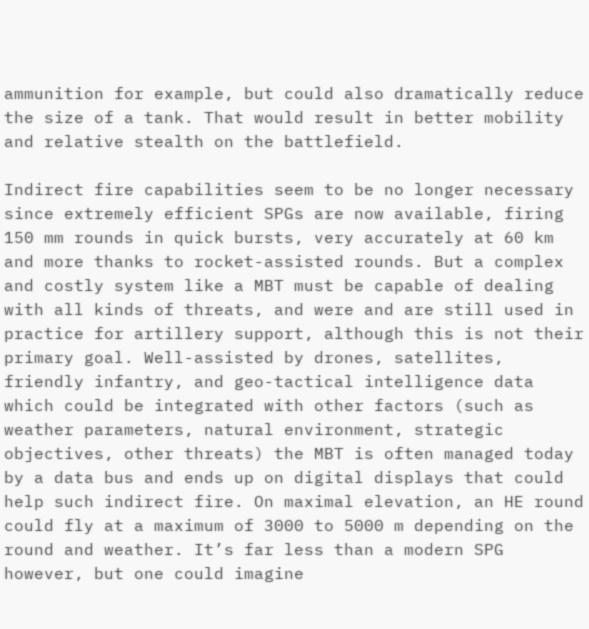ammunition for example, but could also dramatically reduce the size of a tank. That would result in better mobility and relative stealth on the battlefield.

Indirect fire capabilities seem to be no longer necessary since extremely efficient SPGs are now available, firing 150 mm rounds in quick bursts, very accurately at 60 km and more thanks to rocket-assisted rounds. But a complex and costly system like a MBT must be capable of dealing with all kinds of threats, and were and are still used in practice for artillery support, although this is not their primary goal. Well-assisted by drones, satellites, friendly infantry, and geo-tactical intelligence data which could be integrated with other factors (such as weather parameters, natural environment, strategic objectives, other threats) the MBT is often managed today by a data bus and ends up on digital displays that could help such indirect fire. On maximal elevation, an HE round could fly at a maximum of 3000 to 5000 m depending on the round and weather. It’s far less than a modern SPG however, but one could imagine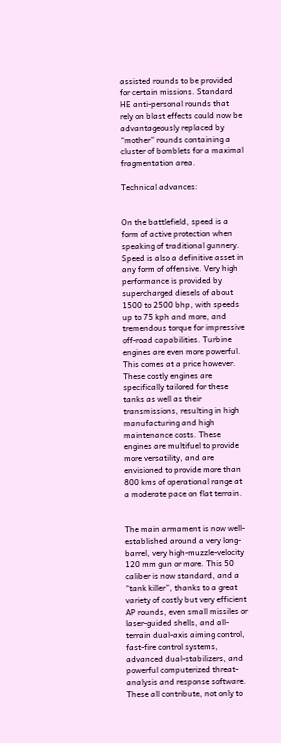assisted rounds to be provided for certain missions. Standard HE anti-personal rounds that rely on blast effects could now be advantageously replaced by “mother” rounds containing a cluster of bomblets for a maximal fragmentation area.

Technical advances:


On the battlefield, speed is a form of active protection when speaking of traditional gunnery. Speed is also a definitive asset in any form of offensive. Very high performance is provided by supercharged diesels of about 1500 to 2500 bhp, with speeds up to 75 kph and more, and tremendous torque for impressive off-road capabilities. Turbine engines are even more powerful. This comes at a price however. These costly engines are specifically tailored for these tanks as well as their transmissions, resulting in high manufacturing and high maintenance costs. These engines are multifuel to provide more versatility, and are envisioned to provide more than 800 kms of operational range at a moderate pace on flat terrain.


The main armament is now well-established around a very long-barrel, very high-muzzle-velocity 120 mm gun or more. This 50 caliber is now standard, and a “tank killer”, thanks to a great variety of costly but very efficient AP rounds, even small missiles or laser-guided shells, and all-terrain dual-axis aiming control, fast-fire control systems, advanced dual-stabilizers, and powerful computerized threat-analysis and response software. These all contribute, not only to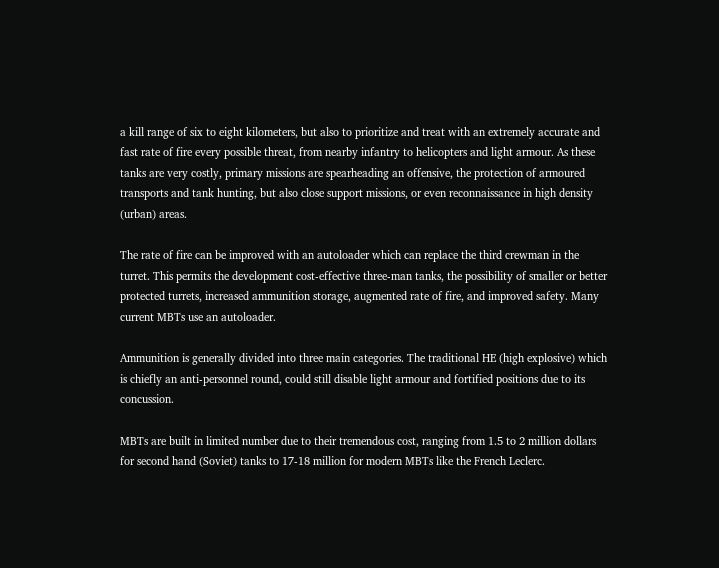a kill range of six to eight kilometers, but also to prioritize and treat with an extremely accurate and fast rate of fire every possible threat, from nearby infantry to helicopters and light armour. As these tanks are very costly, primary missions are spearheading an offensive, the protection of armoured transports and tank hunting, but also close support missions, or even reconnaissance in high density (urban) areas.

The rate of fire can be improved with an autoloader which can replace the third crewman in the turret. This permits the development cost-effective three-man tanks, the possibility of smaller or better protected turrets, increased ammunition storage, augmented rate of fire, and improved safety. Many current MBTs use an autoloader.

Ammunition is generally divided into three main categories. The traditional HE (high explosive) which is chiefly an anti-personnel round, could still disable light armour and fortified positions due to its concussion.

MBTs are built in limited number due to their tremendous cost, ranging from 1.5 to 2 million dollars for second hand (Soviet) tanks to 17-18 million for modern MBTs like the French Leclerc.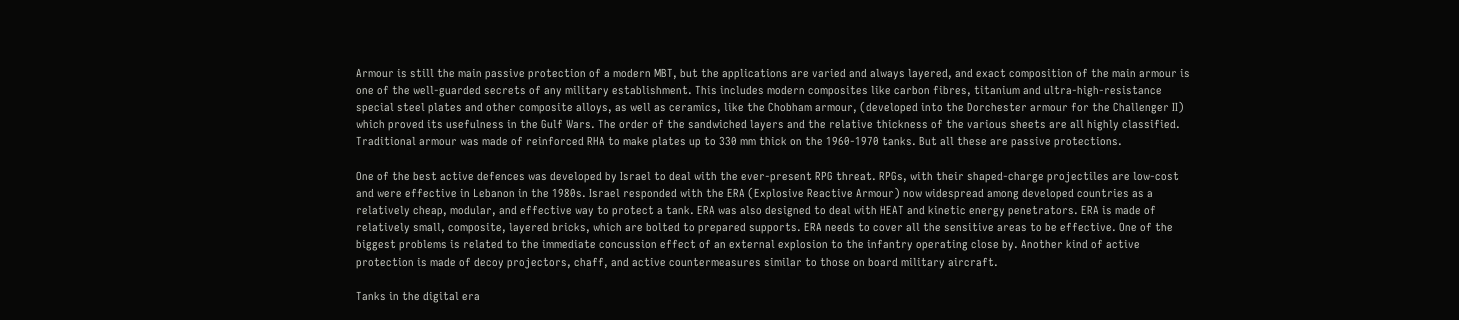Armour is still the main passive protection of a modern MBT, but the applications are varied and always layered, and exact composition of the main armour is one of the well-guarded secrets of any military establishment. This includes modern composites like carbon fibres, titanium and ultra-high-resistance special steel plates and other composite alloys, as well as ceramics, like the Chobham armour, (developed into the Dorchester armour for the Challenger II) which proved its usefulness in the Gulf Wars. The order of the sandwiched layers and the relative thickness of the various sheets are all highly classified. Traditional armour was made of reinforced RHA to make plates up to 330 mm thick on the 1960-1970 tanks. But all these are passive protections.

One of the best active defences was developed by Israel to deal with the ever-present RPG threat. RPGs, with their shaped-charge projectiles are low-cost and were effective in Lebanon in the 1980s. Israel responded with the ERA (Explosive Reactive Armour) now widespread among developed countries as a relatively cheap, modular, and effective way to protect a tank. ERA was also designed to deal with HEAT and kinetic energy penetrators. ERA is made of relatively small, composite, layered bricks, which are bolted to prepared supports. ERA needs to cover all the sensitive areas to be effective. One of the biggest problems is related to the immediate concussion effect of an external explosion to the infantry operating close by. Another kind of active protection is made of decoy projectors, chaff, and active countermeasures similar to those on board military aircraft.

Tanks in the digital era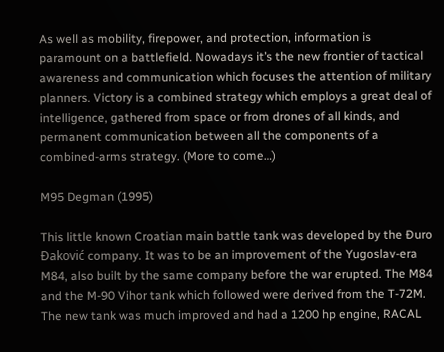As well as mobility, firepower, and protection, information is paramount on a battlefield. Nowadays it’s the new frontier of tactical awareness and communication which focuses the attention of military planners. Victory is a combined strategy which employs a great deal of intelligence, gathered from space or from drones of all kinds, and permanent communication between all the components of a combined-arms strategy. (More to come…)

M95 Degman (1995)

This little known Croatian main battle tank was developed by the Đuro Đaković company. It was to be an improvement of the Yugoslav-era M84, also built by the same company before the war erupted. The M84 and the M-90 Vihor tank which followed were derived from the T-72M. The new tank was much improved and had a 1200 hp engine, RACAL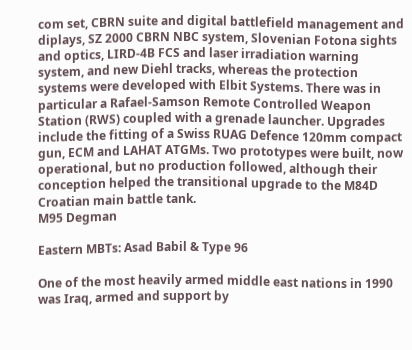com set, CBRN suite and digital battlefield management and diplays, SZ 2000 CBRN NBC system, Slovenian Fotona sights and optics, LIRD-4B FCS and laser irradiation warning system, and new Diehl tracks, whereas the protection systems were developed with Elbit Systems. There was in particular a Rafael-Samson Remote Controlled Weapon Station (RWS) coupled with a grenade launcher. Upgrades include the fitting of a Swiss RUAG Defence 120mm compact gun, ECM and LAHAT ATGMs. Two prototypes were built, now operational, but no production followed, although their conception helped the transitional upgrade to the M84D Croatian main battle tank.
M95 Degman

Eastern MBTs: Asad Babil & Type 96

One of the most heavily armed middle east nations in 1990 was Iraq, armed and support by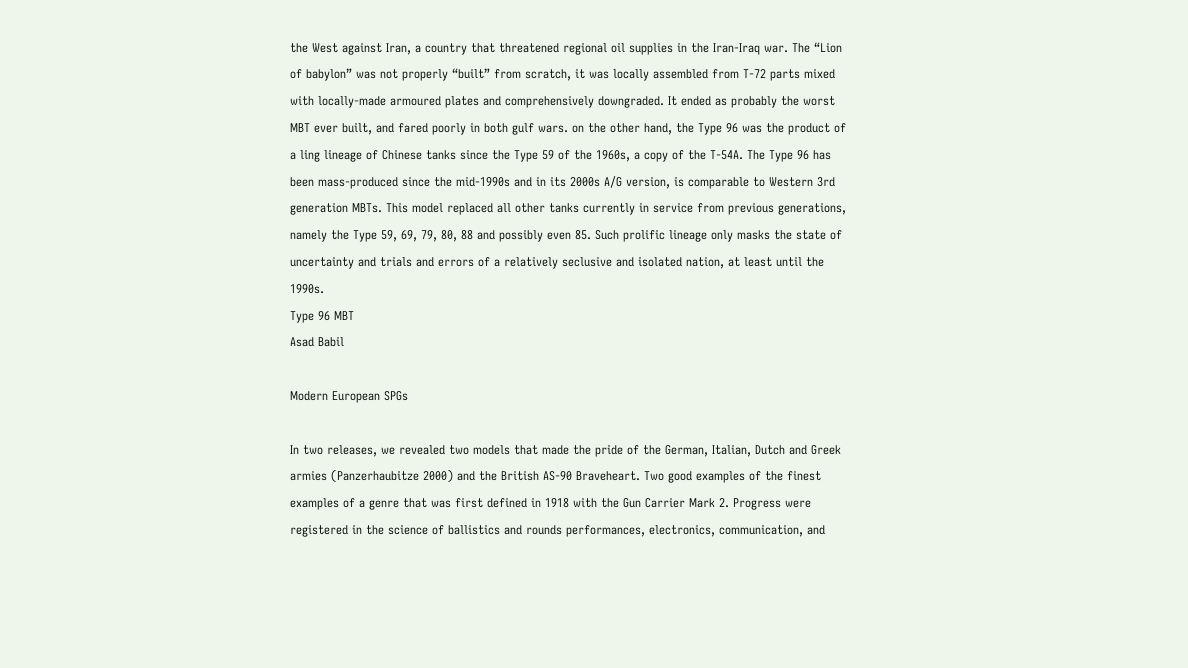the West against Iran, a country that threatened regional oil supplies in the Iran-Iraq war. The “Lion of babylon” was not properly “built” from scratch, it was locally assembled from T-72 parts mixed with locally-made armoured plates and comprehensively downgraded. It ended as probably the worst MBT ever built, and fared poorly in both gulf wars. on the other hand, the Type 96 was the product of a ling lineage of Chinese tanks since the Type 59 of the 1960s, a copy of the T-54A. The Type 96 has been mass-produced since the mid-1990s and in its 2000s A/G version, is comparable to Western 3rd generation MBTs. This model replaced all other tanks currently in service from previous generations, namely the Type 59, 69, 79, 80, 88 and possibly even 85. Such prolific lineage only masks the state of uncertainty and trials and errors of a relatively seclusive and isolated nation, at least until the 1990s.
Type 96 MBT
Asad Babil

Modern European SPGs

In two releases, we revealed two models that made the pride of the German, Italian, Dutch and Greek armies (Panzerhaubitze 2000) and the British AS-90 Braveheart. Two good examples of the finest examples of a genre that was first defined in 1918 with the Gun Carrier Mark 2. Progress were registered in the science of ballistics and rounds performances, electronics, communication, and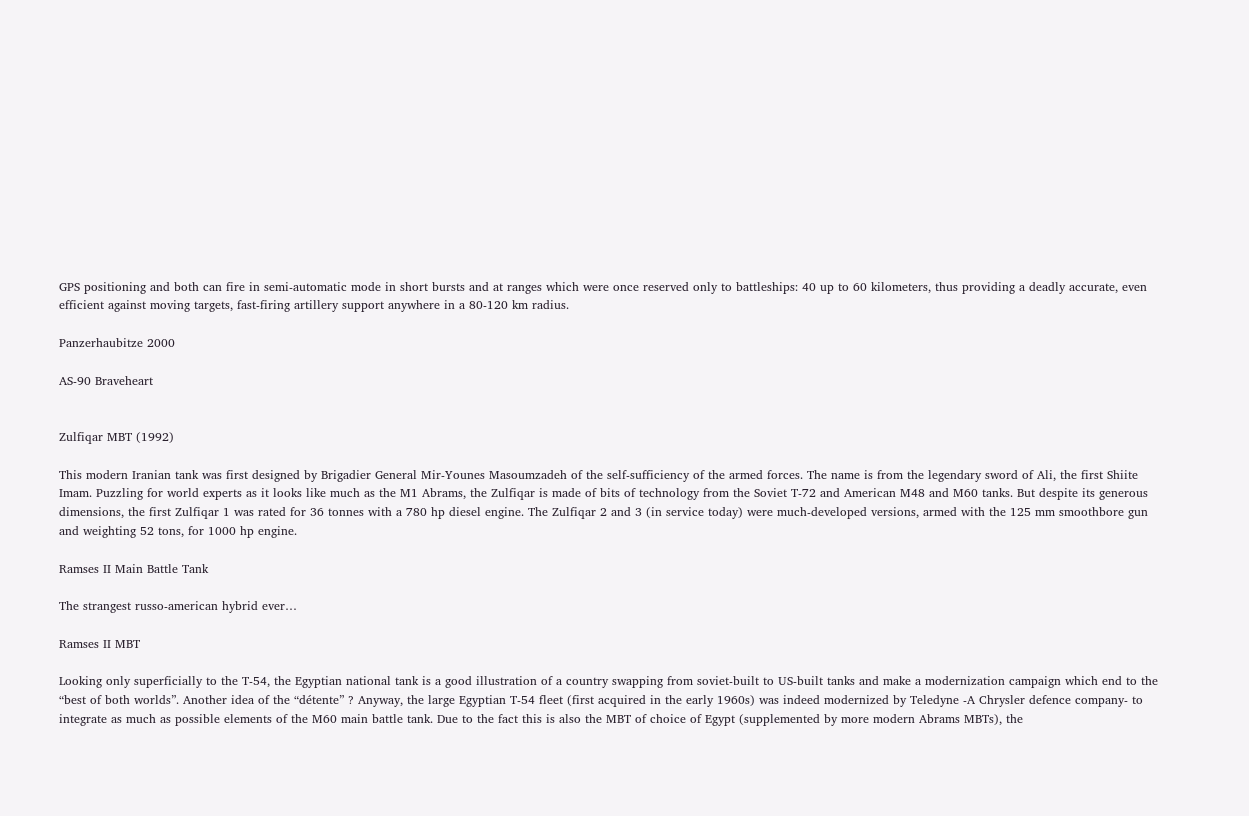GPS positioning and both can fire in semi-automatic mode in short bursts and at ranges which were once reserved only to battleships: 40 up to 60 kilometers, thus providing a deadly accurate, even efficient against moving targets, fast-firing artillery support anywhere in a 80-120 km radius.

Panzerhaubitze 2000

AS-90 Braveheart


Zulfiqar MBT (1992)

This modern Iranian tank was first designed by Brigadier General Mir-Younes Masoumzadeh of the self-sufficiency of the armed forces. The name is from the legendary sword of Ali, the first Shiite Imam. Puzzling for world experts as it looks like much as the M1 Abrams, the Zulfiqar is made of bits of technology from the Soviet T-72 and American M48 and M60 tanks. But despite its generous dimensions, the first Zulfiqar 1 was rated for 36 tonnes with a 780 hp diesel engine. The Zulfiqar 2 and 3 (in service today) were much-developed versions, armed with the 125 mm smoothbore gun and weighting 52 tons, for 1000 hp engine.

Ramses II Main Battle Tank

The strangest russo-american hybrid ever…

Ramses II MBT

Looking only superficially to the T-54, the Egyptian national tank is a good illustration of a country swapping from soviet-built to US-built tanks and make a modernization campaign which end to the “best of both worlds”. Another idea of the “détente” ? Anyway, the large Egyptian T-54 fleet (first acquired in the early 1960s) was indeed modernized by Teledyne -A Chrysler defence company- to integrate as much as possible elements of the M60 main battle tank. Due to the fact this is also the MBT of choice of Egypt (supplemented by more modern Abrams MBTs), the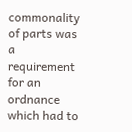commonality of parts was a requirement for an ordnance which had to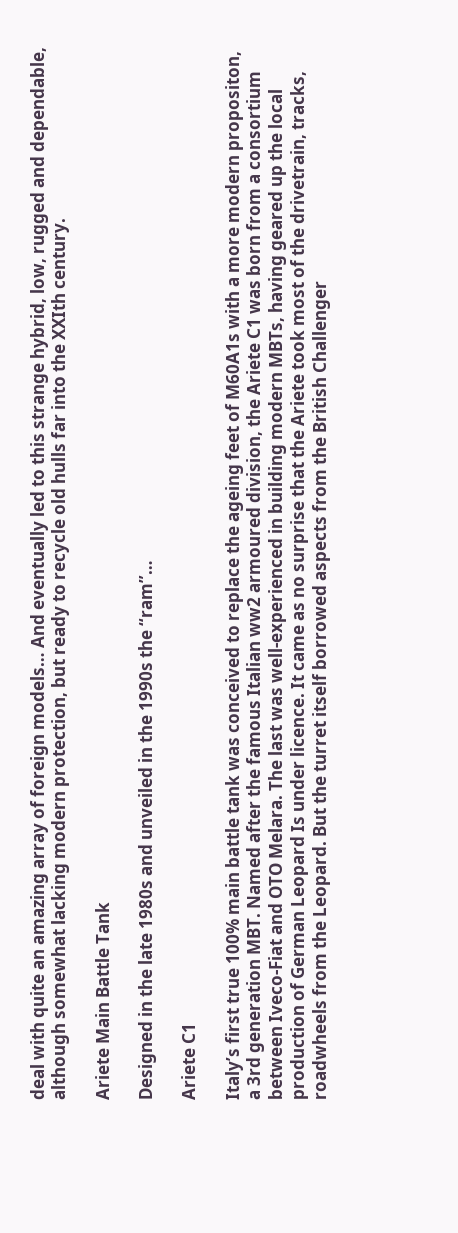deal with quite an amazing array of foreign models… And eventually led to this strange hybrid, low, rugged and dependable, although somewhat lacking modern protection, but ready to recycle old hulls far into the XXIth century.

Ariete Main Battle Tank

Designed in the late 1980s and unveiled in the 1990s the “ram”…

Ariete C1

Italy’s first true 100% main battle tank was conceived to replace the ageing feet of M60A1s with a more modern propositon, a 3rd generation MBT. Named after the famous Italian ww2 armoured division, the Ariete C1 was born from a consortium between Iveco-Fiat and OTO Melara. The last was well-experienced in building modern MBTs, having geared up the local production of German Leopard Is under licence. It came as no surprise that the Ariete took most of the drivetrain, tracks, roadwheels from the Leopard. But the turret itself borrowed aspects from the British Challenger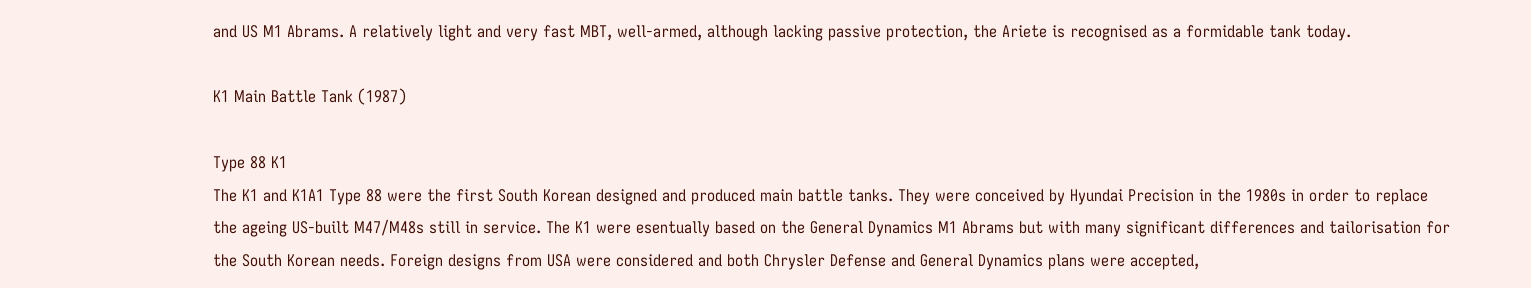and US M1 Abrams. A relatively light and very fast MBT, well-armed, although lacking passive protection, the Ariete is recognised as a formidable tank today.

K1 Main Battle Tank (1987)

Type 88 K1
The K1 and K1A1 Type 88 were the first South Korean designed and produced main battle tanks. They were conceived by Hyundai Precision in the 1980s in order to replace the ageing US-built M47/M48s still in service. The K1 were esentually based on the General Dynamics M1 Abrams but with many significant differences and tailorisation for the South Korean needs. Foreign designs from USA were considered and both Chrysler Defense and General Dynamics plans were accepted,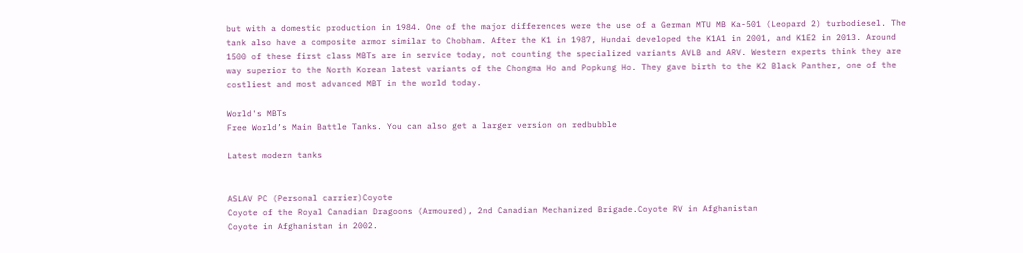but with a domestic production in 1984. One of the major differences were the use of a German MTU MB Ka-501 (Leopard 2) turbodiesel. The tank also have a composite armor similar to Chobham. After the K1 in 1987, Hundai developed the K1A1 in 2001, and K1E2 in 2013. Around 1500 of these first class MBTs are in service today, not counting the specialized variants AVLB and ARV. Western experts think they are way superior to the North Korean latest variants of the Chongma Ho and Popkung Ho. They gave birth to the K2 Black Panther, one of the costliest and most advanced MBT in the world today.

World's MBTs
Free World’s Main Battle Tanks. You can also get a larger version on redbubble

Latest modern tanks


ASLAV PC (Personal carrier)Coyote
Coyote of the Royal Canadian Dragoons (Armoured), 2nd Canadian Mechanized Brigade.Coyote RV in Afghanistan
Coyote in Afghanistan in 2002.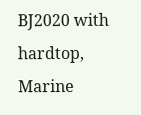BJ2020 with hardtop, Marine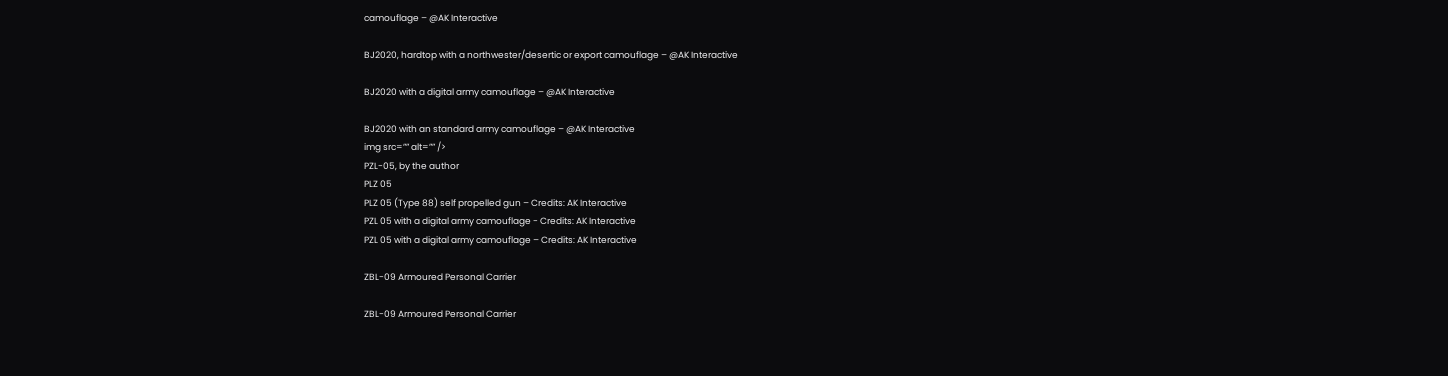camouflage – @AK Interactive

BJ2020, hardtop with a northwester/desertic or export camouflage – @AK Interactive

BJ2020 with a digital army camouflage – @AK Interactive

BJ2020 with an standard army camouflage – @AK Interactive
img src=”” alt=”” />
PZL-05, by the author
PLZ 05
PLZ 05 (Type 88) self propelled gun – Credits: AK Interactive
PZL 05 with a digital army camouflage - Credits: AK Interactive
PZL 05 with a digital army camouflage – Credits: AK Interactive

ZBL-09 Armoured Personal Carrier

ZBL-09 Armoured Personal Carrier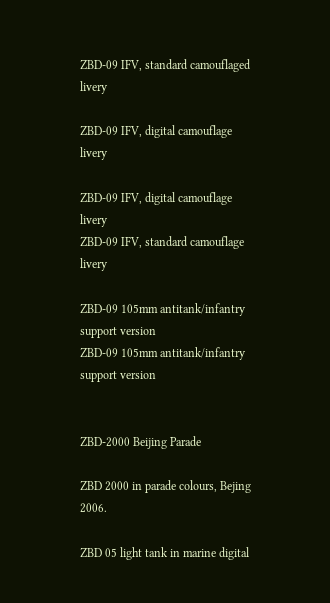ZBD-09 IFV, standard camouflaged livery

ZBD-09 IFV, digital camouflage livery

ZBD-09 IFV, digital camouflage livery
ZBD-09 IFV, standard camouflage livery

ZBD-09 105mm antitank/infantry support version
ZBD-09 105mm antitank/infantry support version


ZBD-2000 Beijing Parade

ZBD 2000 in parade colours, Bejing 2006.

ZBD 05 light tank in marine digital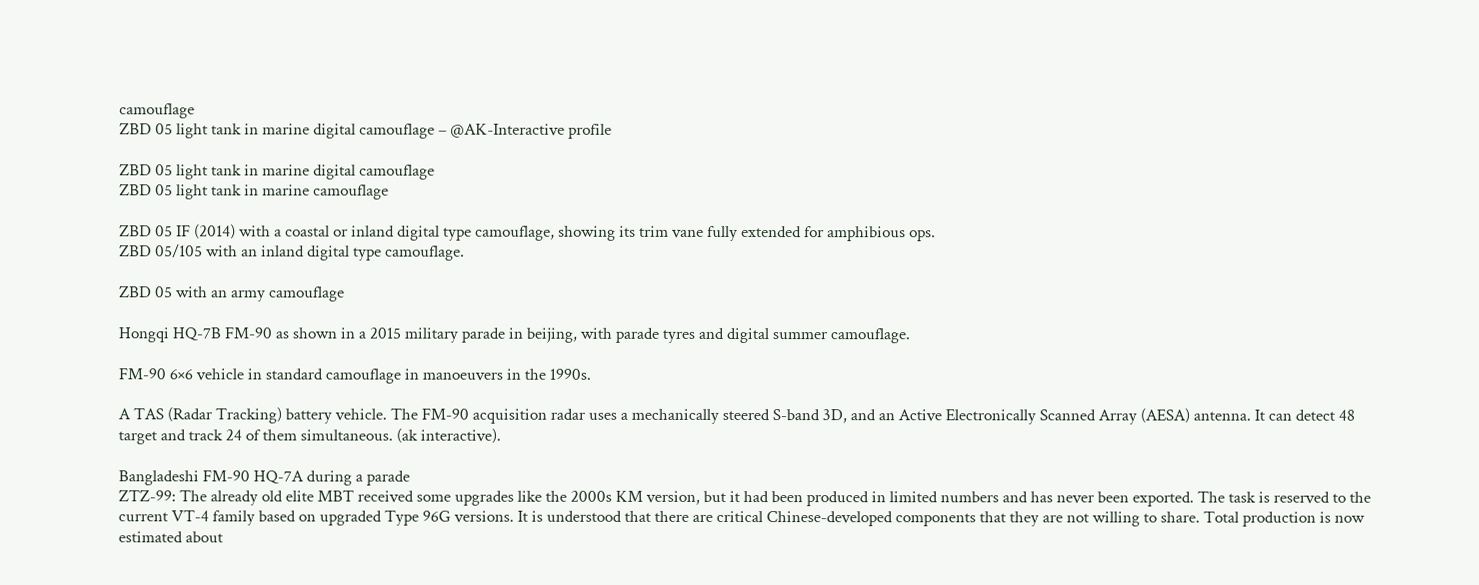camouflage
ZBD 05 light tank in marine digital camouflage – @AK-Interactive profile

ZBD 05 light tank in marine digital camouflage
ZBD 05 light tank in marine camouflage

ZBD 05 IF (2014) with a coastal or inland digital type camouflage, showing its trim vane fully extended for amphibious ops.
ZBD 05/105 with an inland digital type camouflage.

ZBD 05 with an army camouflage

Hongqi HQ-7B FM-90 as shown in a 2015 military parade in beijing, with parade tyres and digital summer camouflage.

FM-90 6×6 vehicle in standard camouflage in manoeuvers in the 1990s.

A TAS (Radar Tracking) battery vehicle. The FM-90 acquisition radar uses a mechanically steered S-band 3D, and an Active Electronically Scanned Array (AESA) antenna. It can detect 48 target and track 24 of them simultaneous. (ak interactive).

Bangladeshi FM-90 HQ-7A during a parade
ZTZ-99: The already old elite MBT received some upgrades like the 2000s KM version, but it had been produced in limited numbers and has never been exported. The task is reserved to the current VT-4 family based on upgraded Type 96G versions. It is understood that there are critical Chinese-developed components that they are not willing to share. Total production is now estimated about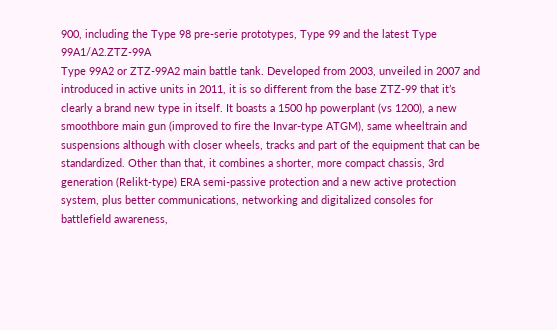900, including the Type 98 pre-serie prototypes, Type 99 and the latest Type 99A1/A2.ZTZ-99A
Type 99A2 or ZTZ-99A2 main battle tank. Developed from 2003, unveiled in 2007 and introduced in active units in 2011, it is so different from the base ZTZ-99 that it’s clearly a brand new type in itself. It boasts a 1500 hp powerplant (vs 1200), a new smoothbore main gun (improved to fire the Invar-type ATGM), same wheeltrain and suspensions although with closer wheels, tracks and part of the equipment that can be standardized. Other than that, it combines a shorter, more compact chassis, 3rd generation (Relikt-type) ERA semi-passive protection and a new active protection system, plus better communications, networking and digitalized consoles for battlefield awareness,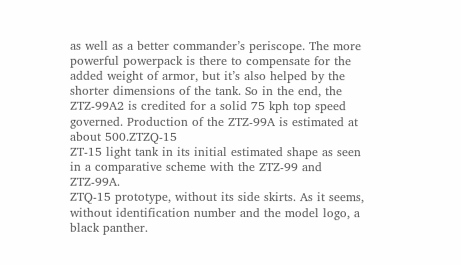as well as a better commander’s periscope. The more powerful powerpack is there to compensate for the added weight of armor, but it’s also helped by the shorter dimensions of the tank. So in the end, the ZTZ-99A2 is credited for a solid 75 kph top speed governed. Production of the ZTZ-99A is estimated at about 500.ZTZQ-15
ZT-15 light tank in its initial estimated shape as seen in a comparative scheme with the ZTZ-99 and ZTZ-99A.
ZTQ-15 prototype, without its side skirts. As it seems, without identification number and the model logo, a black panther.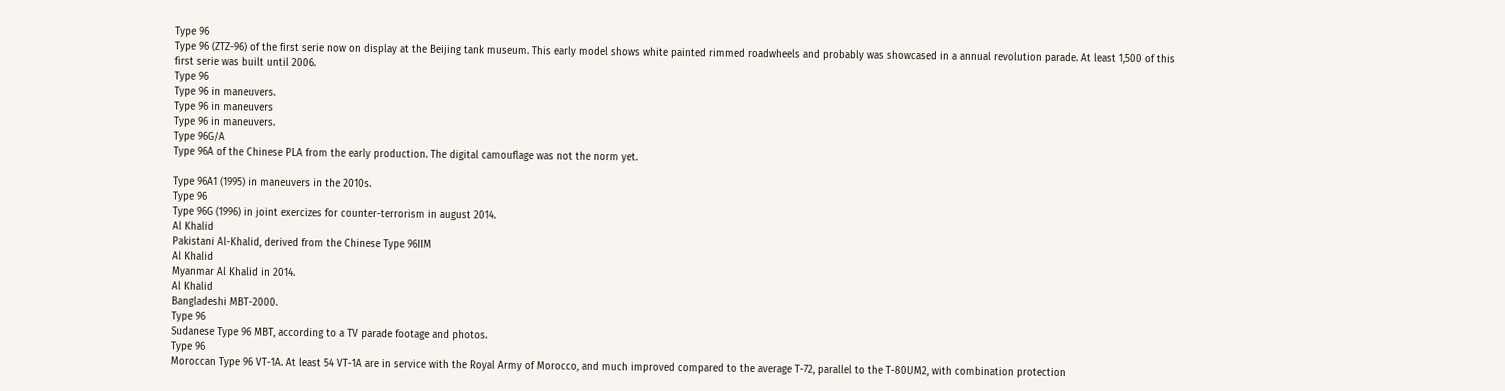Type 96
Type 96 (ZTZ-96) of the first serie now on display at the Beijing tank museum. This early model shows white painted rimmed roadwheels and probably was showcased in a annual revolution parade. At least 1,500 of this first serie was built until 2006.
Type 96
Type 96 in maneuvers.
Type 96 in maneuvers
Type 96 in maneuvers.
Type 96G/A
Type 96A of the Chinese PLA from the early production. The digital camouflage was not the norm yet.

Type 96A1 (1995) in maneuvers in the 2010s.
Type 96
Type 96G (1996) in joint exercizes for counter-terrorism in august 2014.
Al Khalid
Pakistani Al-Khalid, derived from the Chinese Type 96IIM
Al Khalid
Myanmar Al Khalid in 2014.
Al Khalid
Bangladeshi MBT-2000.
Type 96
Sudanese Type 96 MBT, according to a TV parade footage and photos.
Type 96
Moroccan Type 96 VT-1A. At least 54 VT-1A are in service with the Royal Army of Morocco, and much improved compared to the average T-72, parallel to the T-80UM2, with combination protection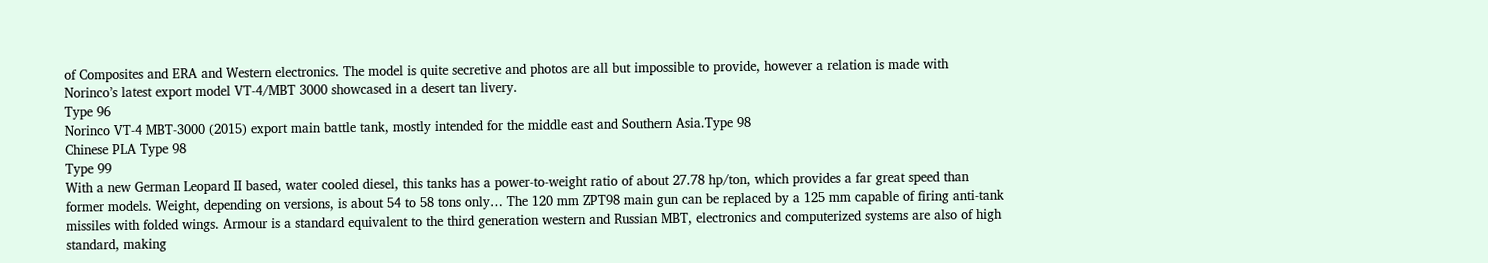of Composites and ERA and Western electronics. The model is quite secretive and photos are all but impossible to provide, however a relation is made with Norinco’s latest export model VT-4/MBT 3000 showcased in a desert tan livery.
Type 96
Norinco VT-4 MBT-3000 (2015) export main battle tank, mostly intended for the middle east and Southern Asia.Type 98
Chinese PLA Type 98
Type 99
With a new German Leopard II based, water cooled diesel, this tanks has a power-to-weight ratio of about 27.78 hp/ton, which provides a far great speed than former models. Weight, depending on versions, is about 54 to 58 tons only… The 120 mm ZPT98 main gun can be replaced by a 125 mm capable of firing anti-tank missiles with folded wings. Armour is a standard equivalent to the third generation western and Russian MBT, electronics and computerized systems are also of high standard, making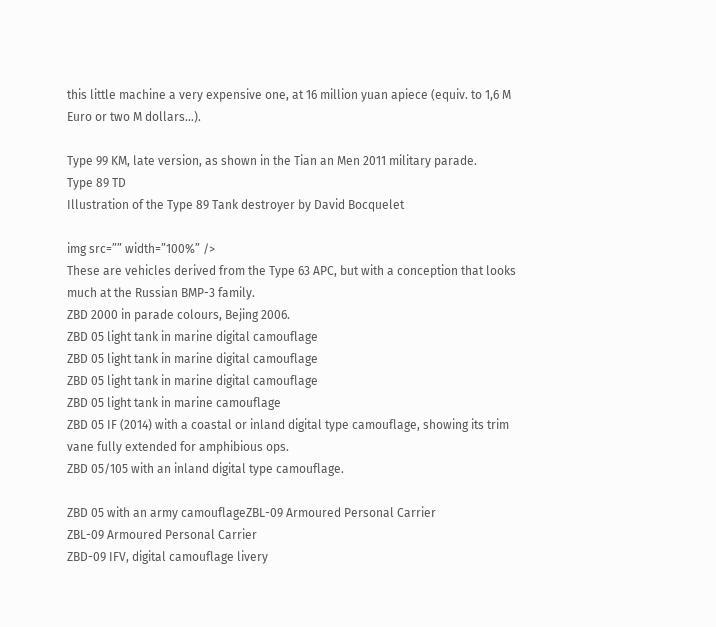this little machine a very expensive one, at 16 million yuan apiece (equiv. to 1,6 M Euro or two M dollars…).

Type 99 KM, late version, as shown in the Tian an Men 2011 military parade.
Type 89 TD
Illustration of the Type 89 Tank destroyer by David Bocquelet

img src=”” width=”100%” />
These are vehicles derived from the Type 63 APC, but with a conception that looks much at the Russian BMP-3 family.
ZBD 2000 in parade colours, Bejing 2006.
ZBD 05 light tank in marine digital camouflage
ZBD 05 light tank in marine digital camouflage
ZBD 05 light tank in marine digital camouflage
ZBD 05 light tank in marine camouflage
ZBD 05 IF (2014) with a coastal or inland digital type camouflage, showing its trim vane fully extended for amphibious ops.
ZBD 05/105 with an inland digital type camouflage.

ZBD 05 with an army camouflageZBL-09 Armoured Personal Carrier
ZBL-09 Armoured Personal Carrier
ZBD-09 IFV, digital camouflage livery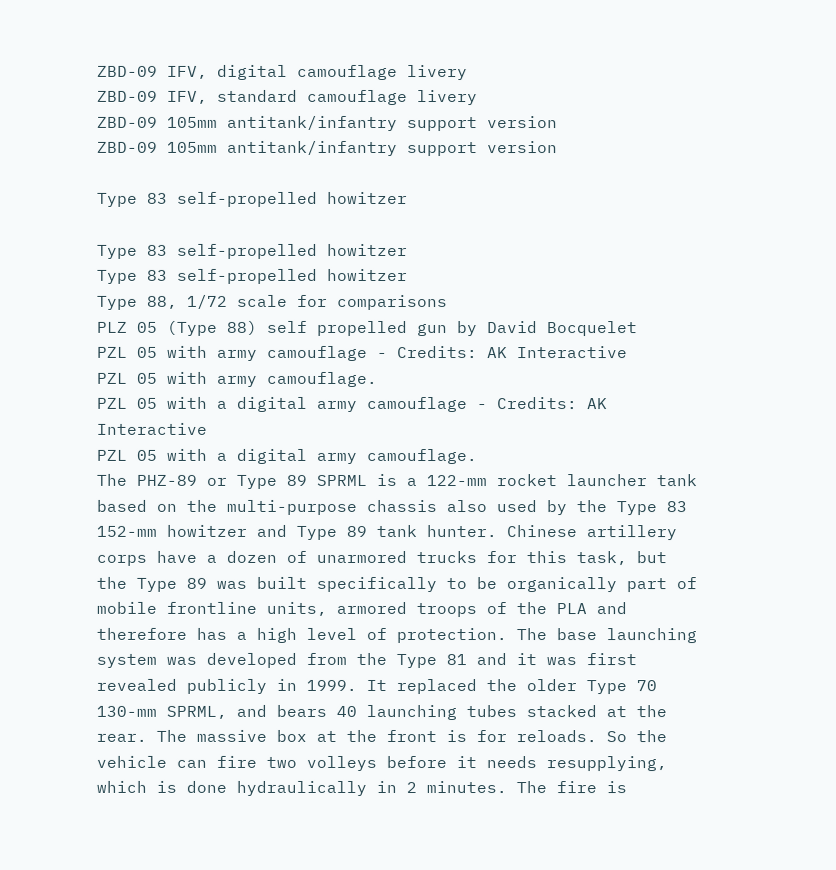ZBD-09 IFV, digital camouflage livery
ZBD-09 IFV, standard camouflage livery
ZBD-09 105mm antitank/infantry support version
ZBD-09 105mm antitank/infantry support version

Type 83 self-propelled howitzer

Type 83 self-propelled howitzer
Type 83 self-propelled howitzer
Type 88, 1/72 scale for comparisons
PLZ 05 (Type 88) self propelled gun by David Bocquelet
PZL 05 with army camouflage - Credits: AK Interactive
PZL 05 with army camouflage.
PZL 05 with a digital army camouflage - Credits: AK Interactive
PZL 05 with a digital army camouflage.
The PHZ-89 or Type 89 SPRML is a 122-mm rocket launcher tank based on the multi-purpose chassis also used by the Type 83 152-mm howitzer and Type 89 tank hunter. Chinese artillery corps have a dozen of unarmored trucks for this task, but the Type 89 was built specifically to be organically part of mobile frontline units, armored troops of the PLA and therefore has a high level of protection. The base launching system was developed from the Type 81 and it was first revealed publicly in 1999. It replaced the older Type 70 130-mm SPRML, and bears 40 launching tubes stacked at the rear. The massive box at the front is for reloads. So the vehicle can fire two volleys before it needs resupplying, which is done hydraulically in 2 minutes. The fire is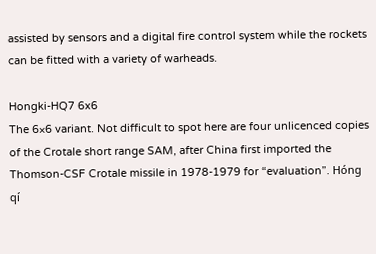assisted by sensors and a digital fire control system while the rockets can be fitted with a variety of warheads.

Hongki-HQ7 6x6
The 6×6 variant. Not difficult to spot here are four unlicenced copies of the Crotale short range SAM, after China first imported the Thomson-CSF Crotale missile in 1978-1979 for “evaluation”. Hóng qí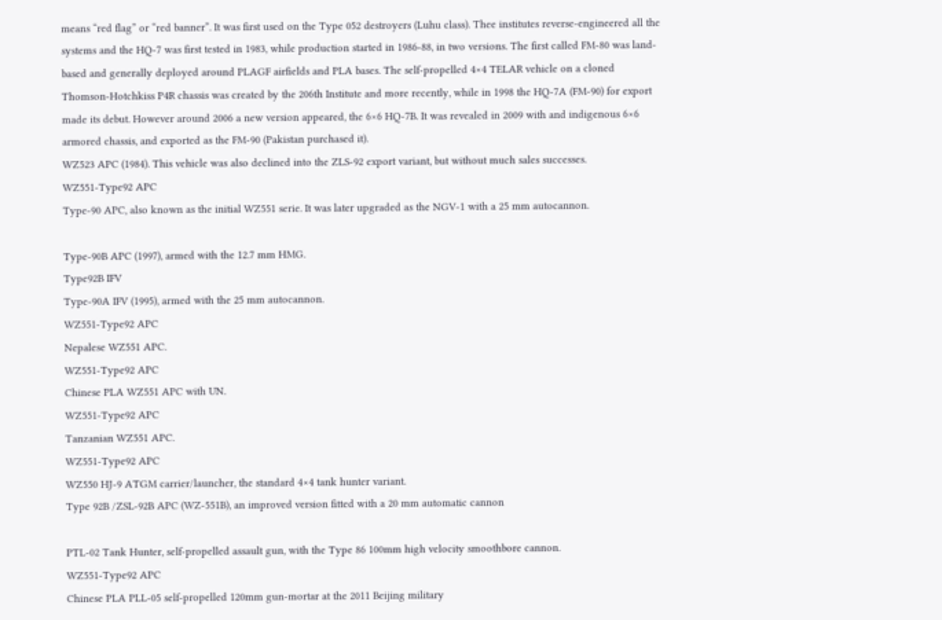means “red flag” or “red banner”. It was first used on the Type 052 destroyers (Luhu class). Thee institutes reverse-engineered all the systems and the HQ-7 was first tested in 1983, while production started in 1986-88, in two versions. The first called FM-80 was land-based and generally deployed around PLAGF airfields and PLA bases. The self-propelled 4×4 TELAR vehicle on a cloned Thomson-Hotchkiss P4R chassis was created by the 206th Institute and more recently, while in 1998 the HQ-7A (FM-90) for export made its debut. However around 2006 a new version appeared, the 6×6 HQ-7B. It was revealed in 2009 with and indigenous 6×6 armored chassis, and exported as the FM-90 (Pakistan purchased it).
WZ523 APC (1984). This vehicle was also declined into the ZLS-92 export variant, but without much sales successes.
WZ551-Type92 APC
Type-90 APC, also known as the initial WZ551 serie. It was later upgraded as the NGV-1 with a 25 mm autocannon.

Type-90B APC (1997), armed with the 12.7 mm HMG.
Type92B IFV
Type-90A IFV (1995), armed with the 25 mm autocannon.
WZ551-Type92 APC
Nepalese WZ551 APC.
WZ551-Type92 APC
Chinese PLA WZ551 APC with UN.
WZ551-Type92 APC
Tanzanian WZ551 APC.
WZ551-Type92 APC
WZ550 HJ-9 ATGM carrier/launcher, the standard 4×4 tank hunter variant.
Type 92B /ZSL-92B APC (WZ-551B), an improved version fitted with a 20 mm automatic cannon

PTL-02 Tank Hunter, self-propelled assault gun, with the Type 86 100mm high velocity smoothbore cannon.
WZ551-Type92 APC
Chinese PLA PLL-05 self-propelled 120mm gun-mortar at the 2011 Beijing military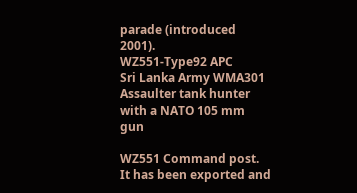parade (introduced 2001).
WZ551-Type92 APC
Sri Lanka Army WMA301 Assaulter tank hunter with a NATO 105 mm gun

WZ551 Command post. It has been exported and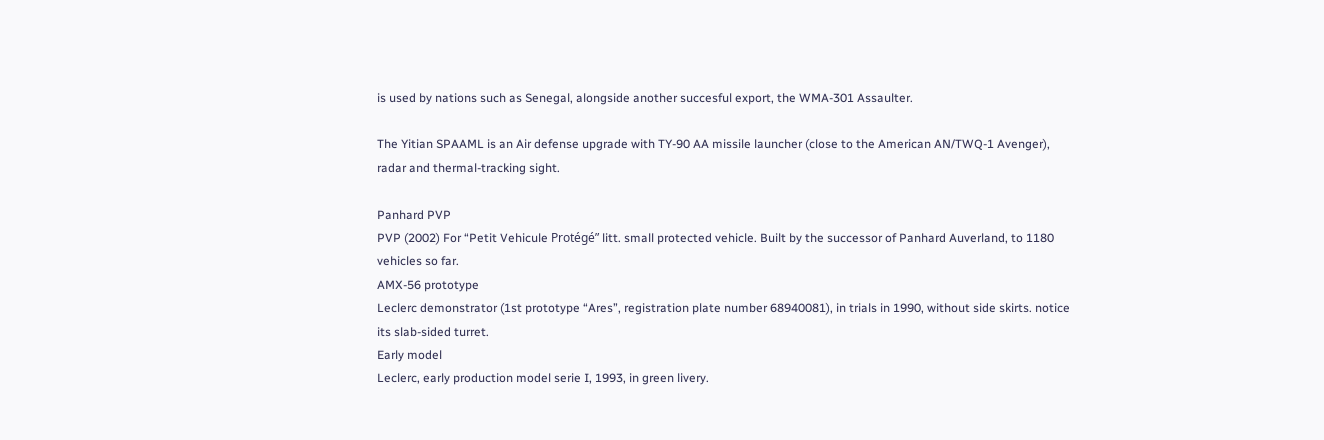is used by nations such as Senegal, alongside another succesful export, the WMA-301 Assaulter.

The Yitian SPAAML is an Air defense upgrade with TY-90 AA missile launcher (close to the American AN/TWQ-1 Avenger), radar and thermal-tracking sight.

Panhard PVP
PVP (2002) For “Petit Vehicule Protégé” litt. small protected vehicle. Built by the successor of Panhard Auverland, to 1180 vehicles so far.
AMX-56 prototype
Leclerc demonstrator (1st prototype “Ares”, registration plate number 68940081), in trials in 1990, without side skirts. notice its slab-sided turret.
Early model
Leclerc, early production model serie I, 1993, in green livery.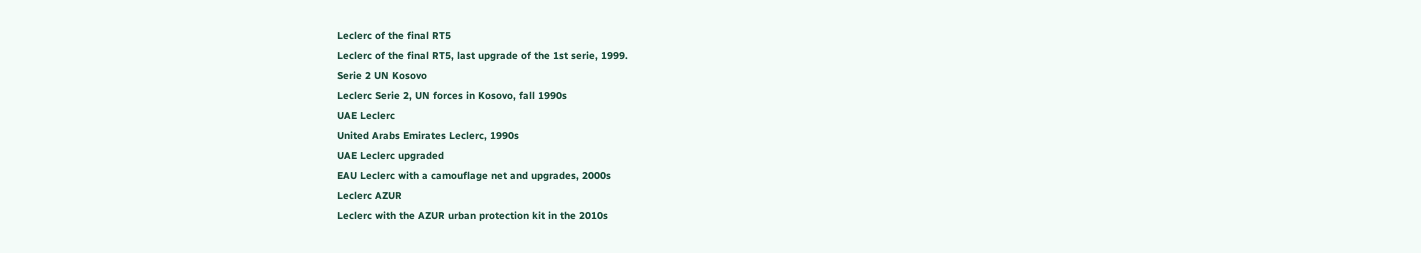Leclerc of the final RT5
Leclerc of the final RT5, last upgrade of the 1st serie, 1999.
Serie 2 UN Kosovo
Leclerc Serie 2, UN forces in Kosovo, fall 1990s
UAE Leclerc
United Arabs Emirates Leclerc, 1990s
UAE Leclerc upgraded
EAU Leclerc with a camouflage net and upgrades, 2000s
Leclerc AZUR
Leclerc with the AZUR urban protection kit in the 2010s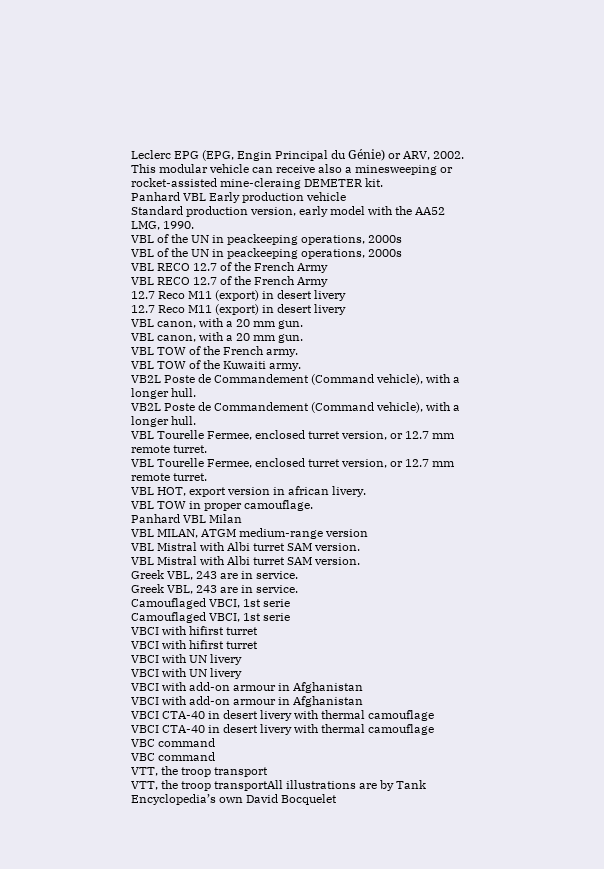Leclerc EPG (EPG, Engin Principal du Génie) or ARV, 2002. This modular vehicle can receive also a minesweeping or rocket-assisted mine-cleraing DEMETER kit.
Panhard VBL Early production vehicle
Standard production version, early model with the AA52 LMG, 1990.
VBL of the UN in peackeeping operations, 2000s
VBL of the UN in peackeeping operations, 2000s
VBL RECO 12.7 of the French Army
VBL RECO 12.7 of the French Army
12.7 Reco M11 (export) in desert livery
12.7 Reco M11 (export) in desert livery
VBL canon, with a 20 mm gun.
VBL canon, with a 20 mm gun.
VBL TOW of the French army.
VBL TOW of the Kuwaiti army.
VB2L Poste de Commandement (Command vehicle), with a longer hull.
VB2L Poste de Commandement (Command vehicle), with a longer hull.
VBL Tourelle Fermee, enclosed turret version, or 12.7 mm remote turret.
VBL Tourelle Fermee, enclosed turret version, or 12.7 mm remote turret.
VBL HOT, export version in african livery.
VBL TOW in proper camouflage.
Panhard VBL Milan
VBL MILAN, ATGM medium-range version
VBL Mistral with Albi turret SAM version.
VBL Mistral with Albi turret SAM version.
Greek VBL, 243 are in service.
Greek VBL, 243 are in service.
Camouflaged VBCI, 1st serie
Camouflaged VBCI, 1st serie
VBCI with hifirst turret
VBCI with hifirst turret
VBCI with UN livery
VBCI with UN livery
VBCI with add-on armour in Afghanistan
VBCI with add-on armour in Afghanistan
VBCI CTA-40 in desert livery with thermal camouflage
VBCI CTA-40 in desert livery with thermal camouflage
VBC command
VBC command
VTT, the troop transport
VTT, the troop transportAll illustrations are by Tank Encyclopedia’s own David Bocquelet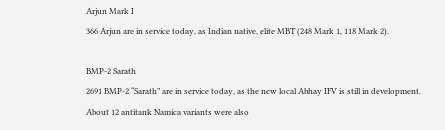Arjun Mark I
366 Arjun are in service today, as Indian native, elite MBT (248 Mark 1, 118 Mark 2).

BMP-2 Sarath
2691 BMP-2 “Sarath” are in service today, as the new local Abhay IFV is still in development. About 12 antitank Namica variants were also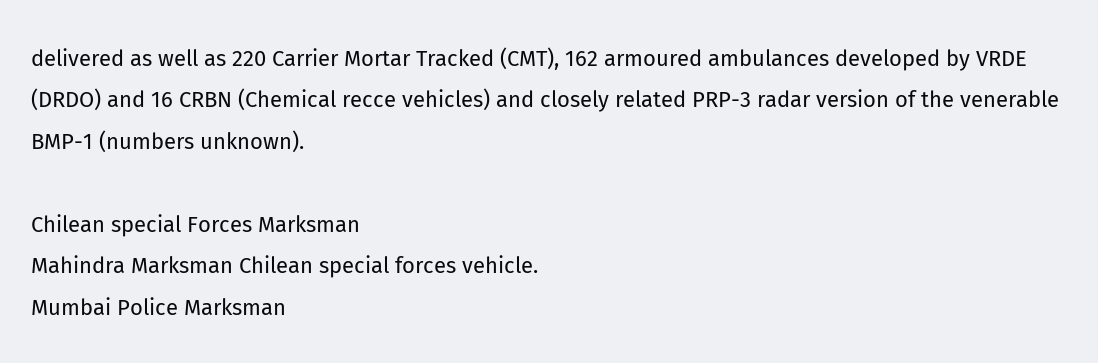delivered as well as 220 Carrier Mortar Tracked (CMT), 162 armoured ambulances developed by VRDE (DRDO) and 16 CRBN (Chemical recce vehicles) and closely related PRP-3 radar version of the venerable BMP-1 (numbers unknown).

Chilean special Forces Marksman
Mahindra Marksman Chilean special forces vehicle.
Mumbai Police Marksman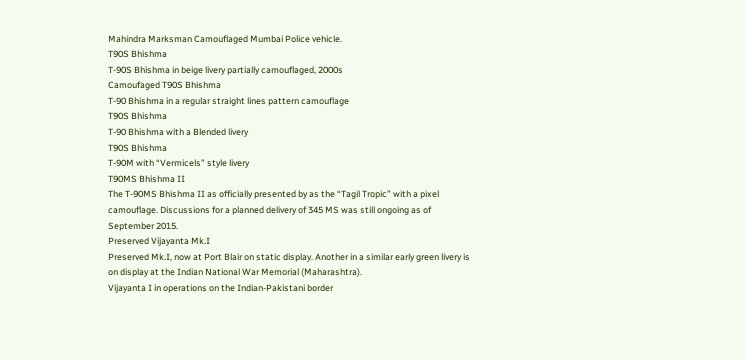Mahindra Marksman Camouflaged Mumbai Police vehicle.
T90S Bhishma
T-90S Bhishma in beige livery partially camouflaged, 2000s
Camoufaged T90S Bhishma
T-90 Bhishma in a regular straight lines pattern camouflage
T90S Bhishma
T-90 Bhishma with a Blended livery
T90S Bhishma
T-90M with “Vermicels” style livery
T90MS Bhishma II
The T-90MS Bhishma II as officially presented by as the “Tagil Tropic” with a pixel camouflage. Discussions for a planned delivery of 345 MS was still ongoing as of September 2015.
Preserved Vijayanta Mk.I
Preserved Mk.I, now at Port Blair on static display. Another in a similar early green livery is on display at the Indian National War Memorial (Maharashtra).
Vijayanta I in operations on the Indian-Pakistani border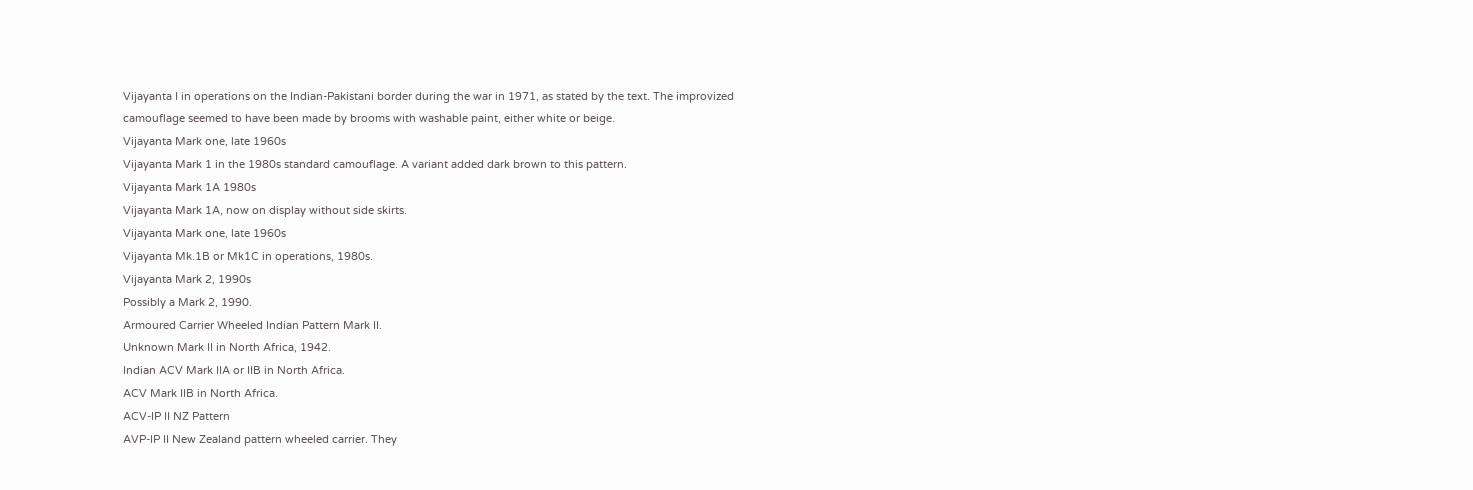Vijayanta I in operations on the Indian-Pakistani border during the war in 1971, as stated by the text. The improvized camouflage seemed to have been made by brooms with washable paint, either white or beige.
Vijayanta Mark one, late 1960s
Vijayanta Mark 1 in the 1980s standard camouflage. A variant added dark brown to this pattern.
Vijayanta Mark 1A 1980s
Vijayanta Mark 1A, now on display without side skirts.
Vijayanta Mark one, late 1960s
Vijayanta Mk.1B or Mk1C in operations, 1980s.
Vijayanta Mark 2, 1990s
Possibly a Mark 2, 1990.
Armoured Carrier Wheeled Indian Pattern Mark II.
Unknown Mark II in North Africa, 1942.
Indian ACV Mark IIA or IIB in North Africa.
ACV Mark IIB in North Africa.
ACV-IP II NZ Pattern
AVP-IP II New Zealand pattern wheeled carrier. They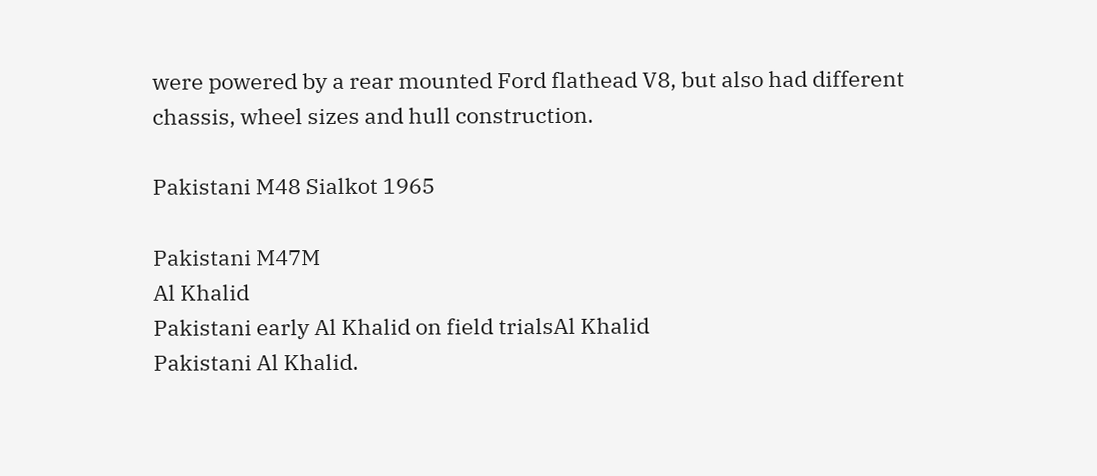were powered by a rear mounted Ford flathead V8, but also had different chassis, wheel sizes and hull construction.

Pakistani M48 Sialkot 1965

Pakistani M47M
Al Khalid
Pakistani early Al Khalid on field trialsAl Khalid
Pakistani Al Khalid.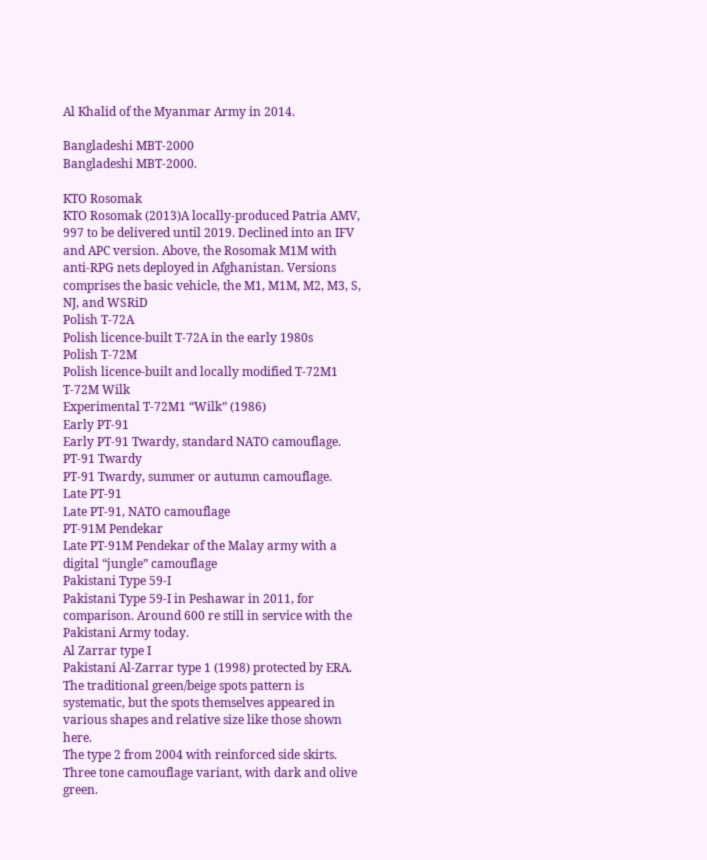Al Khalid of the Myanmar Army in 2014.

Bangladeshi MBT-2000
Bangladeshi MBT-2000.

KTO Rosomak
KTO Rosomak (2013)A locally-produced Patria AMV, 997 to be delivered until 2019. Declined into an IFV and APC version. Above, the Rosomak M1M with anti-RPG nets deployed in Afghanistan. Versions comprises the basic vehicle, the M1, M1M, M2, M3, S, NJ, and WSRiD
Polish T-72A
Polish licence-built T-72A in the early 1980s
Polish T-72M
Polish licence-built and locally modified T-72M1
T-72M Wilk
Experimental T-72M1 “Wilk” (1986)
Early PT-91
Early PT-91 Twardy, standard NATO camouflage.
PT-91 Twardy
PT-91 Twardy, summer or autumn camouflage.
Late PT-91
Late PT-91, NATO camouflage
PT-91M Pendekar
Late PT-91M Pendekar of the Malay army with a digital “jungle” camouflage
Pakistani Type 59-I
Pakistani Type 59-I in Peshawar in 2011, for comparison. Around 600 re still in service with the Pakistani Army today.
Al Zarrar type I
Pakistani Al-Zarrar type 1 (1998) protected by ERA.
The traditional green/beige spots pattern is systematic, but the spots themselves appeared in various shapes and relative size like those shown here.
The type 2 from 2004 with reinforced side skirts.
Three tone camouflage variant, with dark and olive green.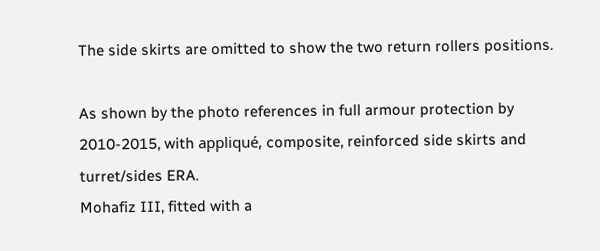The side skirts are omitted to show the two return rollers positions.

As shown by the photo references in full armour protection by 2010-2015, with appliqué, composite, reinforced side skirts and turret/sides ERA.
Mohafiz III, fitted with a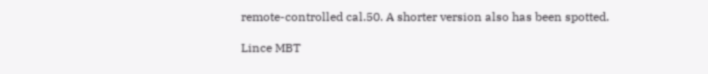remote-controlled cal.50. A shorter version also has been spotted.

Lince MBT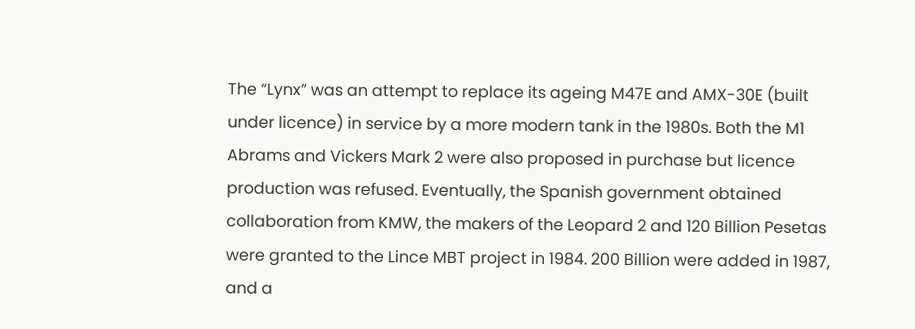The “Lynx” was an attempt to replace its ageing M47E and AMX-30E (built under licence) in service by a more modern tank in the 1980s. Both the M1 Abrams and Vickers Mark 2 were also proposed in purchase but licence production was refused. Eventually, the Spanish government obtained collaboration from KMW, the makers of the Leopard 2 and 120 Billion Pesetas were granted to the Lince MBT project in 1984. 200 Billion were added in 1987, and a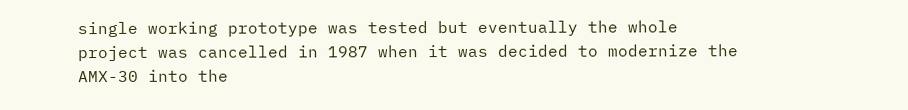single working prototype was tested but eventually the whole project was cancelled in 1987 when it was decided to modernize the AMX-30 into the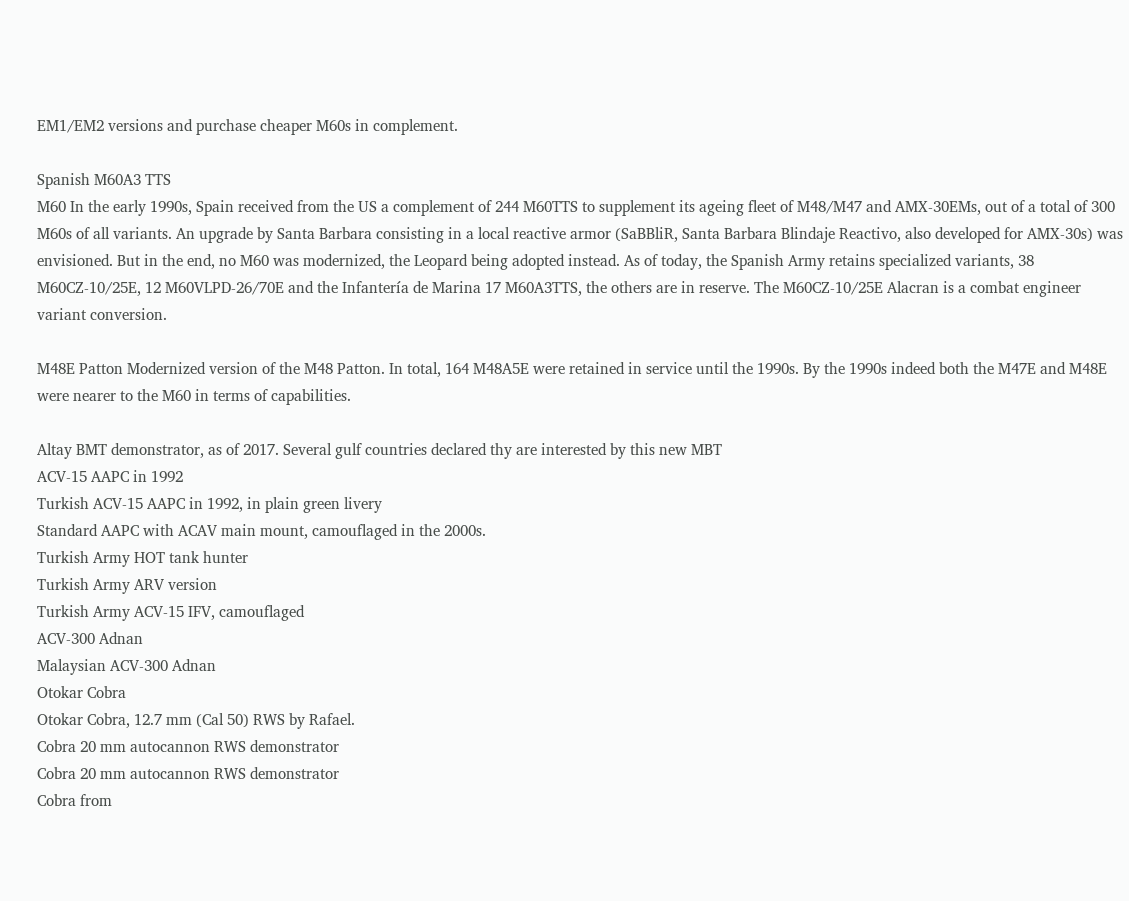EM1/EM2 versions and purchase cheaper M60s in complement.

Spanish M60A3 TTS
M60 In the early 1990s, Spain received from the US a complement of 244 M60TTS to supplement its ageing fleet of M48/M47 and AMX-30EMs, out of a total of 300 M60s of all variants. An upgrade by Santa Barbara consisting in a local reactive armor (SaBBliR, Santa Barbara Blindaje Reactivo, also developed for AMX-30s) was envisioned. But in the end, no M60 was modernized, the Leopard being adopted instead. As of today, the Spanish Army retains specialized variants, 38 M60CZ-10/25E, 12 M60VLPD-26/70E and the Infantería de Marina 17 M60A3TTS, the others are in reserve. The M60CZ-10/25E Alacran is a combat engineer variant conversion.

M48E Patton Modernized version of the M48 Patton. In total, 164 M48A5E were retained in service until the 1990s. By the 1990s indeed both the M47E and M48E were nearer to the M60 in terms of capabilities.

Altay BMT demonstrator, as of 2017. Several gulf countries declared thy are interested by this new MBT
ACV-15 AAPC in 1992
Turkish ACV-15 AAPC in 1992, in plain green livery
Standard AAPC with ACAV main mount, camouflaged in the 2000s.
Turkish Army HOT tank hunter
Turkish Army ARV version
Turkish Army ACV-15 IFV, camouflaged
ACV-300 Adnan
Malaysian ACV-300 Adnan
Otokar Cobra
Otokar Cobra, 12.7 mm (Cal 50) RWS by Rafael.
Cobra 20 mm autocannon RWS demonstrator
Cobra 20 mm autocannon RWS demonstrator
Cobra from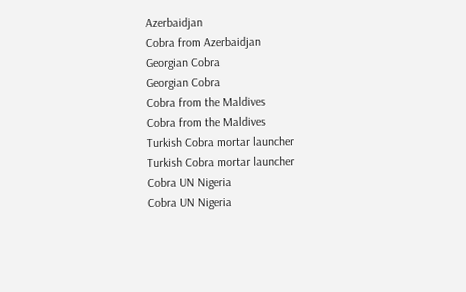Azerbaidjan
Cobra from Azerbaidjan
Georgian Cobra
Georgian Cobra
Cobra from the Maldives
Cobra from the Maldives
Turkish Cobra mortar launcher
Turkish Cobra mortar launcher
Cobra UN Nigeria
Cobra UN Nigeria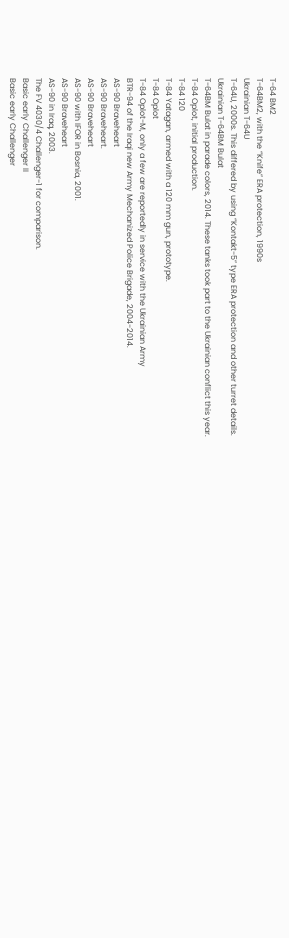T-64 BM2
T-64BM2, with the “Knife” ERA protection, 1990s
Ukrainian T-64U
T-64U, 2000s. This differed by using “Kontakt-5” type ERA protection and other turret details.
Ukrainian T-64BM Bulat
T-64BM Bulat in parade colors, 2014. These tanks took part to the Ukrainian conflict this year.
T-84 Oplot, initial production.
T-84 120
T-84 Yatagan, armed with a 120 mm gun, prototype.
T-84 Oplot
T-84 Oplot-M, only a few are reportedly in service with the Ukrainian Army
BTR-94 of the Iraqi new Army Mechanized Police Brigade, 2004-2014.
AS-90 Braveheart
AS-90 Braveheart.
AS-90 Braveheart
AS-90 with IFOR in Bosnia, 2001.
AS-90 Braveheart
AS-90 in Iraq, 2003.
The FV 4030/4 Challenger-1 for comparison.
Basic early Challenger II
Basic early Challenger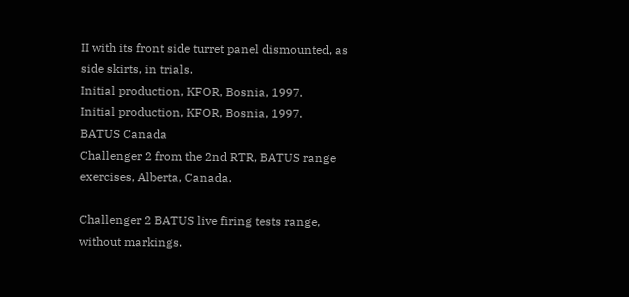II with its front side turret panel dismounted, as side skirts, in trials.
Initial production, KFOR, Bosnia, 1997.
Initial production, KFOR, Bosnia, 1997.
BATUS Canada
Challenger 2 from the 2nd RTR, BATUS range exercises, Alberta, Canada.

Challenger 2 BATUS live firing tests range, without markings.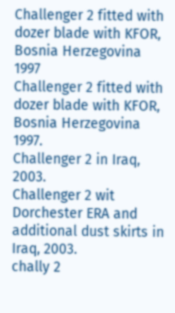Challenger 2 fitted with dozer blade with KFOR, Bosnia Herzegovina 1997
Challenger 2 fitted with dozer blade with KFOR, Bosnia Herzegovina 1997.
Challenger 2 in Iraq, 2003.
Challenger 2 wit Dorchester ERA and additional dust skirts in Iraq, 2003.
chally 2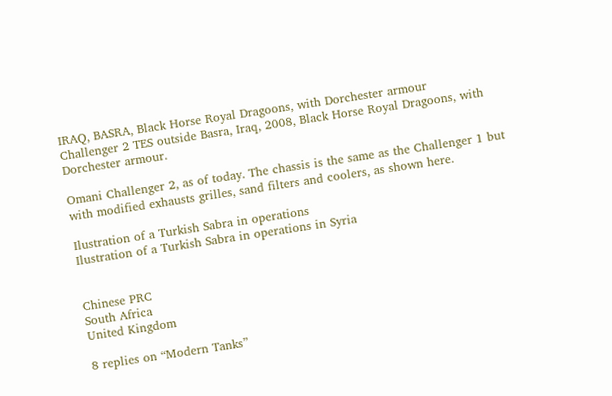IRAQ, BASRA, Black Horse Royal Dragoons, with Dorchester armour
Challenger 2 TES outside Basra, Iraq, 2008, Black Horse Royal Dragoons, with Dorchester armour.

Omani Challenger 2, as of today. The chassis is the same as the Challenger 1 but with modified exhausts grilles, sand filters and coolers, as shown here.

Ilustration of a Turkish Sabra in operations
Ilustration of a Turkish Sabra in operations in Syria


Chinese PRC
South Africa
United Kingdom

8 replies on “Modern Tanks”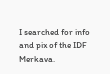I searched for info and pix of the IDF Merkava.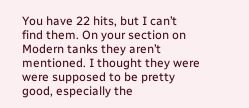You have 22 hits, but I can’t find them. On your section on Modern tanks they aren’t mentioned. I thought they were were supposed to be pretty good, especially the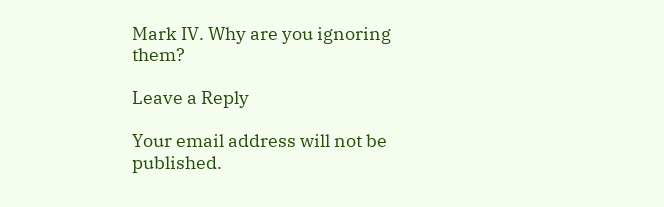Mark IV. Why are you ignoring them?

Leave a Reply

Your email address will not be published.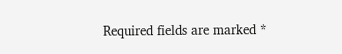Required fields are marked *